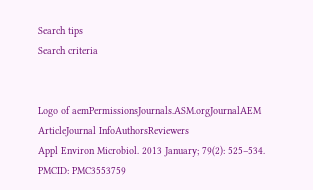Search tips
Search criteria


Logo of aemPermissionsJournals.ASM.orgJournalAEM ArticleJournal InfoAuthorsReviewers
Appl Environ Microbiol. 2013 January; 79(2): 525–534.
PMCID: PMC3553759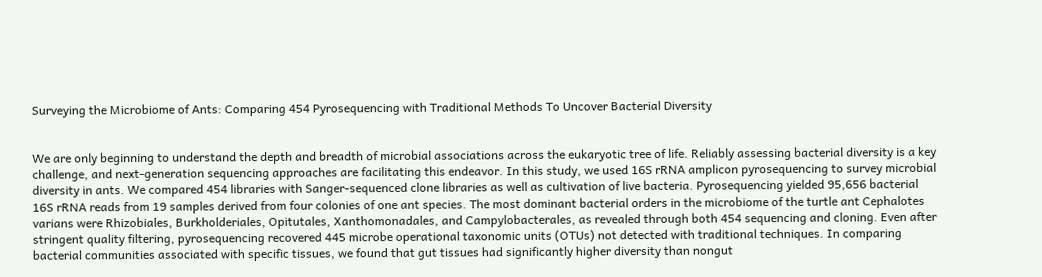Surveying the Microbiome of Ants: Comparing 454 Pyrosequencing with Traditional Methods To Uncover Bacterial Diversity


We are only beginning to understand the depth and breadth of microbial associations across the eukaryotic tree of life. Reliably assessing bacterial diversity is a key challenge, and next-generation sequencing approaches are facilitating this endeavor. In this study, we used 16S rRNA amplicon pyrosequencing to survey microbial diversity in ants. We compared 454 libraries with Sanger-sequenced clone libraries as well as cultivation of live bacteria. Pyrosequencing yielded 95,656 bacterial 16S rRNA reads from 19 samples derived from four colonies of one ant species. The most dominant bacterial orders in the microbiome of the turtle ant Cephalotes varians were Rhizobiales, Burkholderiales, Opitutales, Xanthomonadales, and Campylobacterales, as revealed through both 454 sequencing and cloning. Even after stringent quality filtering, pyrosequencing recovered 445 microbe operational taxonomic units (OTUs) not detected with traditional techniques. In comparing bacterial communities associated with specific tissues, we found that gut tissues had significantly higher diversity than nongut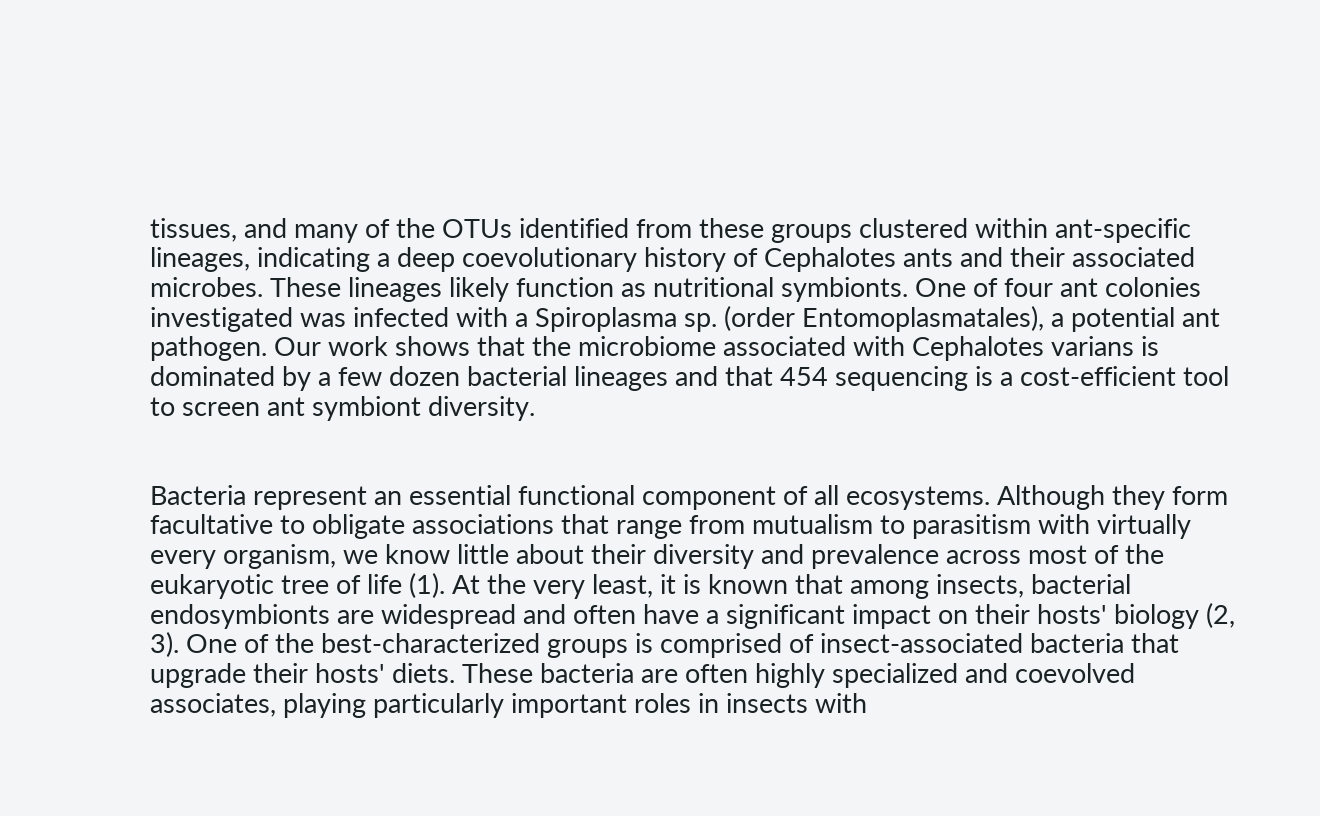tissues, and many of the OTUs identified from these groups clustered within ant-specific lineages, indicating a deep coevolutionary history of Cephalotes ants and their associated microbes. These lineages likely function as nutritional symbionts. One of four ant colonies investigated was infected with a Spiroplasma sp. (order Entomoplasmatales), a potential ant pathogen. Our work shows that the microbiome associated with Cephalotes varians is dominated by a few dozen bacterial lineages and that 454 sequencing is a cost-efficient tool to screen ant symbiont diversity.


Bacteria represent an essential functional component of all ecosystems. Although they form facultative to obligate associations that range from mutualism to parasitism with virtually every organism, we know little about their diversity and prevalence across most of the eukaryotic tree of life (1). At the very least, it is known that among insects, bacterial endosymbionts are widespread and often have a significant impact on their hosts' biology (2, 3). One of the best-characterized groups is comprised of insect-associated bacteria that upgrade their hosts' diets. These bacteria are often highly specialized and coevolved associates, playing particularly important roles in insects with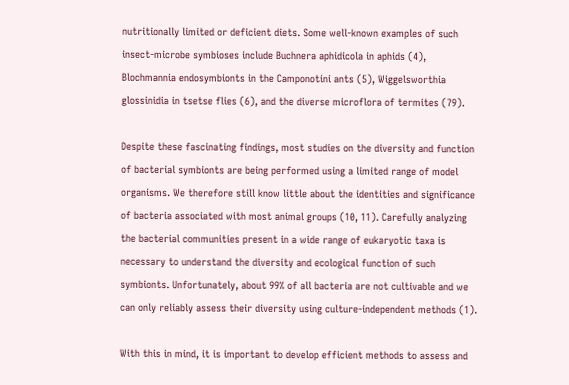nutritionally limited or deficient diets. Some well-known examples of such insect-microbe symbioses include Buchnera aphidicola in aphids (4), Blochmannia endosymbionts in the Camponotini ants (5), Wiggelsworthia glossinidia in tsetse flies (6), and the diverse microflora of termites (79).

Despite these fascinating findings, most studies on the diversity and function of bacterial symbionts are being performed using a limited range of model organisms. We therefore still know little about the identities and significance of bacteria associated with most animal groups (10, 11). Carefully analyzing the bacterial communities present in a wide range of eukaryotic taxa is necessary to understand the diversity and ecological function of such symbionts. Unfortunately, about 99% of all bacteria are not cultivable and we can only reliably assess their diversity using culture-independent methods (1).

With this in mind, it is important to develop efficient methods to assess and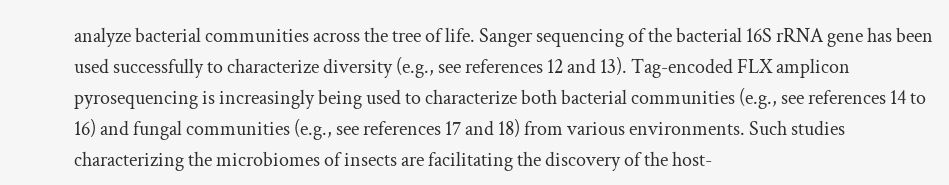analyze bacterial communities across the tree of life. Sanger sequencing of the bacterial 16S rRNA gene has been used successfully to characterize diversity (e.g., see references 12 and 13). Tag-encoded FLX amplicon pyrosequencing is increasingly being used to characterize both bacterial communities (e.g., see references 14 to 16) and fungal communities (e.g., see references 17 and 18) from various environments. Such studies characterizing the microbiomes of insects are facilitating the discovery of the host-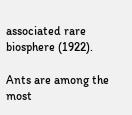associated rare biosphere (1922).

Ants are among the most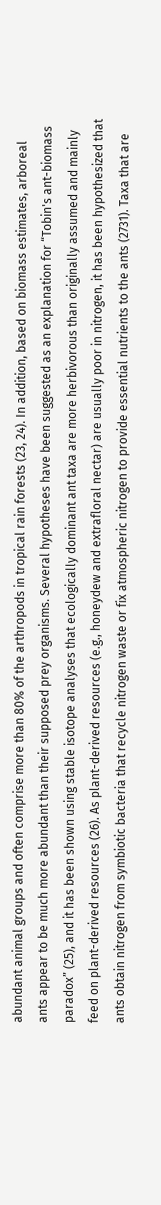abundant animal groups and often comprise more than 80% of the arthropods in tropical rain forests (23, 24). In addition, based on biomass estimates, arboreal ants appear to be much more abundant than their supposed prey organisms. Several hypotheses have been suggested as an explanation for “Tobin's ant-biomass paradox” (25), and it has been shown using stable isotope analyses that ecologically dominant ant taxa are more herbivorous than originally assumed and mainly feed on plant-derived resources (26). As plant-derived resources (e.g., honeydew and extrafloral nectar) are usually poor in nitrogen, it has been hypothesized that ants obtain nitrogen from symbiotic bacteria that recycle nitrogen waste or fix atmospheric nitrogen to provide essential nutrients to the ants (2731). Taxa that are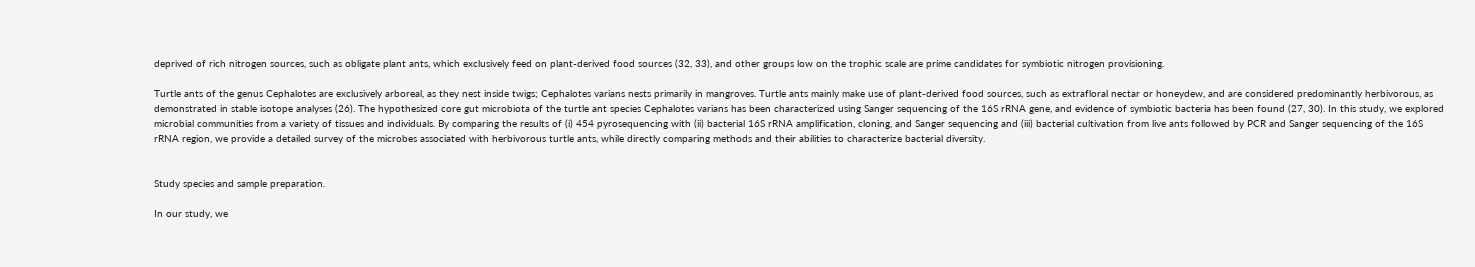deprived of rich nitrogen sources, such as obligate plant ants, which exclusively feed on plant-derived food sources (32, 33), and other groups low on the trophic scale are prime candidates for symbiotic nitrogen provisioning.

Turtle ants of the genus Cephalotes are exclusively arboreal, as they nest inside twigs; Cephalotes varians nests primarily in mangroves. Turtle ants mainly make use of plant-derived food sources, such as extrafloral nectar or honeydew, and are considered predominantly herbivorous, as demonstrated in stable isotope analyses (26). The hypothesized core gut microbiota of the turtle ant species Cephalotes varians has been characterized using Sanger sequencing of the 16S rRNA gene, and evidence of symbiotic bacteria has been found (27, 30). In this study, we explored microbial communities from a variety of tissues and individuals. By comparing the results of (i) 454 pyrosequencing with (ii) bacterial 16S rRNA amplification, cloning, and Sanger sequencing and (iii) bacterial cultivation from live ants followed by PCR and Sanger sequencing of the 16S rRNA region, we provide a detailed survey of the microbes associated with herbivorous turtle ants, while directly comparing methods and their abilities to characterize bacterial diversity.


Study species and sample preparation.

In our study, we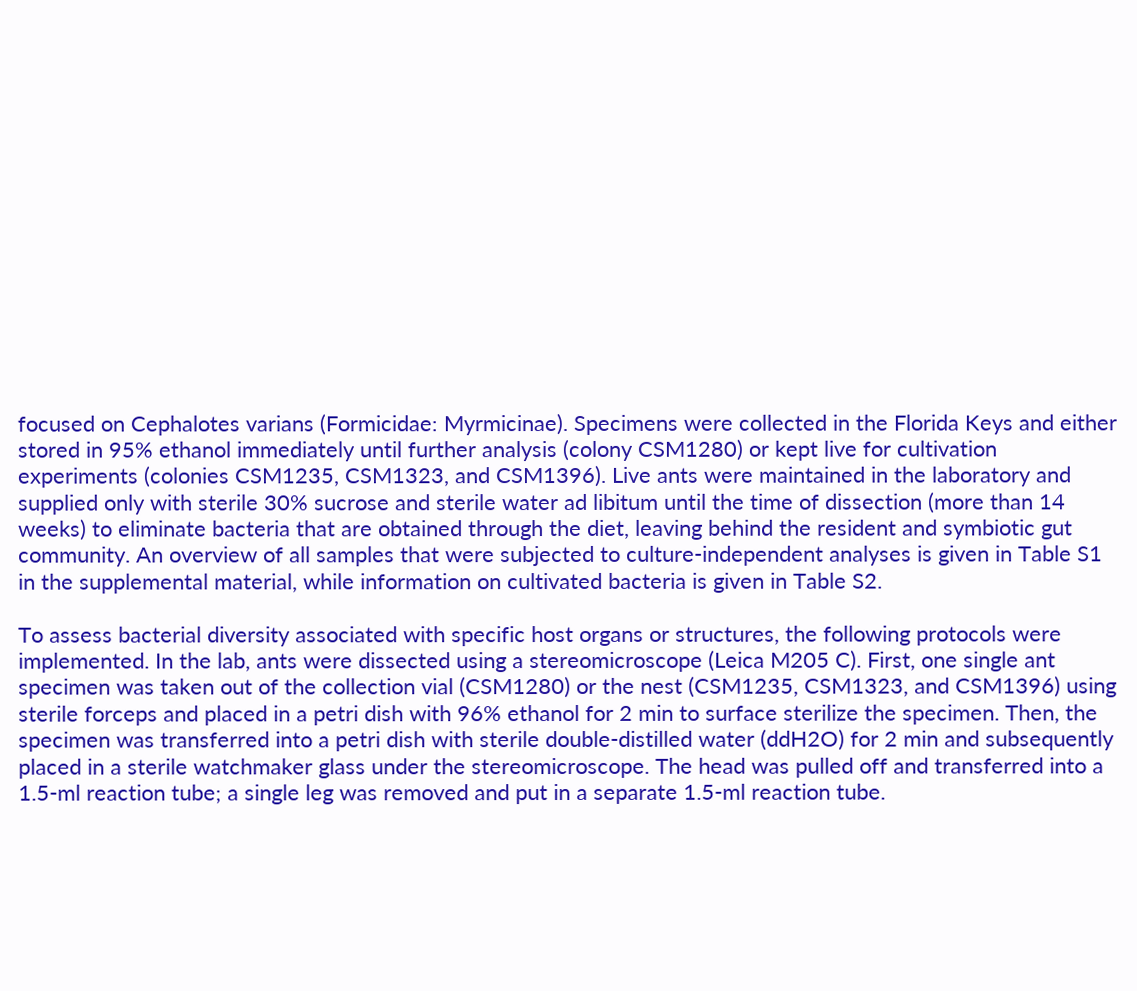focused on Cephalotes varians (Formicidae: Myrmicinae). Specimens were collected in the Florida Keys and either stored in 95% ethanol immediately until further analysis (colony CSM1280) or kept live for cultivation experiments (colonies CSM1235, CSM1323, and CSM1396). Live ants were maintained in the laboratory and supplied only with sterile 30% sucrose and sterile water ad libitum until the time of dissection (more than 14 weeks) to eliminate bacteria that are obtained through the diet, leaving behind the resident and symbiotic gut community. An overview of all samples that were subjected to culture-independent analyses is given in Table S1 in the supplemental material, while information on cultivated bacteria is given in Table S2.

To assess bacterial diversity associated with specific host organs or structures, the following protocols were implemented. In the lab, ants were dissected using a stereomicroscope (Leica M205 C). First, one single ant specimen was taken out of the collection vial (CSM1280) or the nest (CSM1235, CSM1323, and CSM1396) using sterile forceps and placed in a petri dish with 96% ethanol for 2 min to surface sterilize the specimen. Then, the specimen was transferred into a petri dish with sterile double-distilled water (ddH2O) for 2 min and subsequently placed in a sterile watchmaker glass under the stereomicroscope. The head was pulled off and transferred into a 1.5-ml reaction tube; a single leg was removed and put in a separate 1.5-ml reaction tube.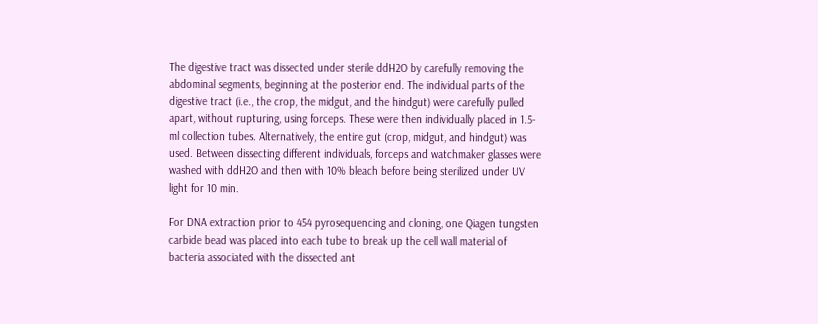The digestive tract was dissected under sterile ddH2O by carefully removing the abdominal segments, beginning at the posterior end. The individual parts of the digestive tract (i.e., the crop, the midgut, and the hindgut) were carefully pulled apart, without rupturing, using forceps. These were then individually placed in 1.5-ml collection tubes. Alternatively, the entire gut (crop, midgut, and hindgut) was used. Between dissecting different individuals, forceps and watchmaker glasses were washed with ddH2O and then with 10% bleach before being sterilized under UV light for 10 min.

For DNA extraction prior to 454 pyrosequencing and cloning, one Qiagen tungsten carbide bead was placed into each tube to break up the cell wall material of bacteria associated with the dissected ant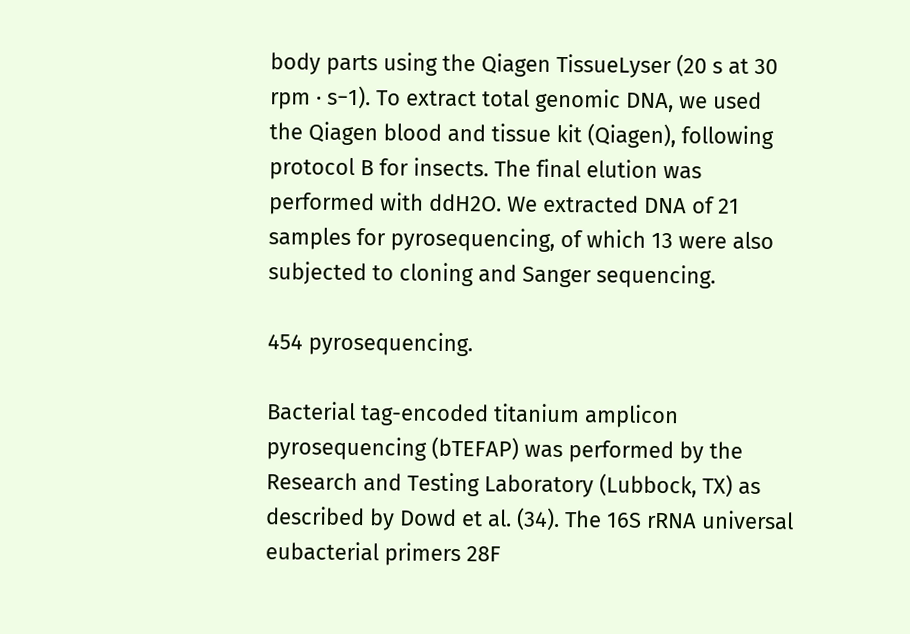body parts using the Qiagen TissueLyser (20 s at 30 rpm · s−1). To extract total genomic DNA, we used the Qiagen blood and tissue kit (Qiagen), following protocol B for insects. The final elution was performed with ddH2O. We extracted DNA of 21 samples for pyrosequencing, of which 13 were also subjected to cloning and Sanger sequencing.

454 pyrosequencing.

Bacterial tag-encoded titanium amplicon pyrosequencing (bTEFAP) was performed by the Research and Testing Laboratory (Lubbock, TX) as described by Dowd et al. (34). The 16S rRNA universal eubacterial primers 28F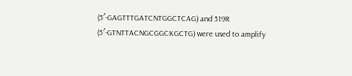(5′-GAGTTTGATCNTGGCTCAG) and 519R (5′-GTNTTACNGCGGCKGCTG) were used to amplify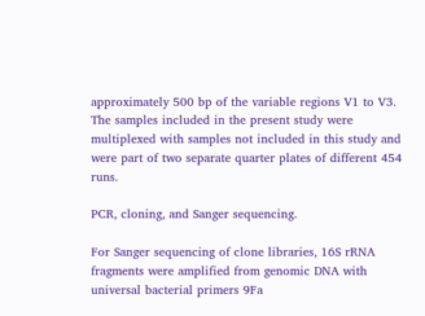approximately 500 bp of the variable regions V1 to V3. The samples included in the present study were multiplexed with samples not included in this study and were part of two separate quarter plates of different 454 runs.

PCR, cloning, and Sanger sequencing.

For Sanger sequencing of clone libraries, 16S rRNA fragments were amplified from genomic DNA with universal bacterial primers 9Fa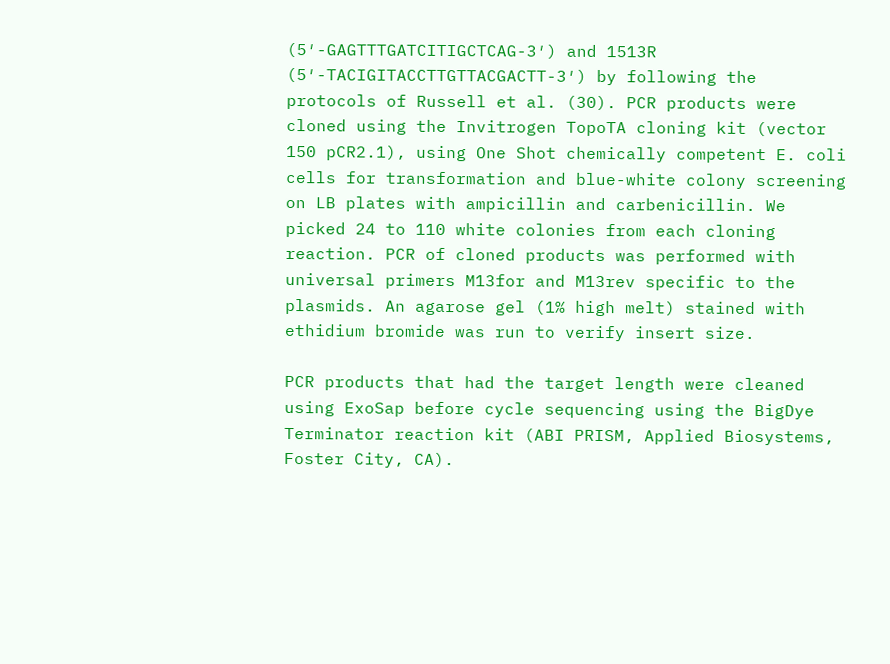(5′-GAGTTTGATCITIGCTCAG-3′) and 1513R (5′-TACIGITACCTTGTTACGACTT-3′) by following the protocols of Russell et al. (30). PCR products were cloned using the Invitrogen TopoTA cloning kit (vector 150 pCR2.1), using One Shot chemically competent E. coli cells for transformation and blue-white colony screening on LB plates with ampicillin and carbenicillin. We picked 24 to 110 white colonies from each cloning reaction. PCR of cloned products was performed with universal primers M13for and M13rev specific to the plasmids. An agarose gel (1% high melt) stained with ethidium bromide was run to verify insert size.

PCR products that had the target length were cleaned using ExoSap before cycle sequencing using the BigDye Terminator reaction kit (ABI PRISM, Applied Biosystems, Foster City, CA).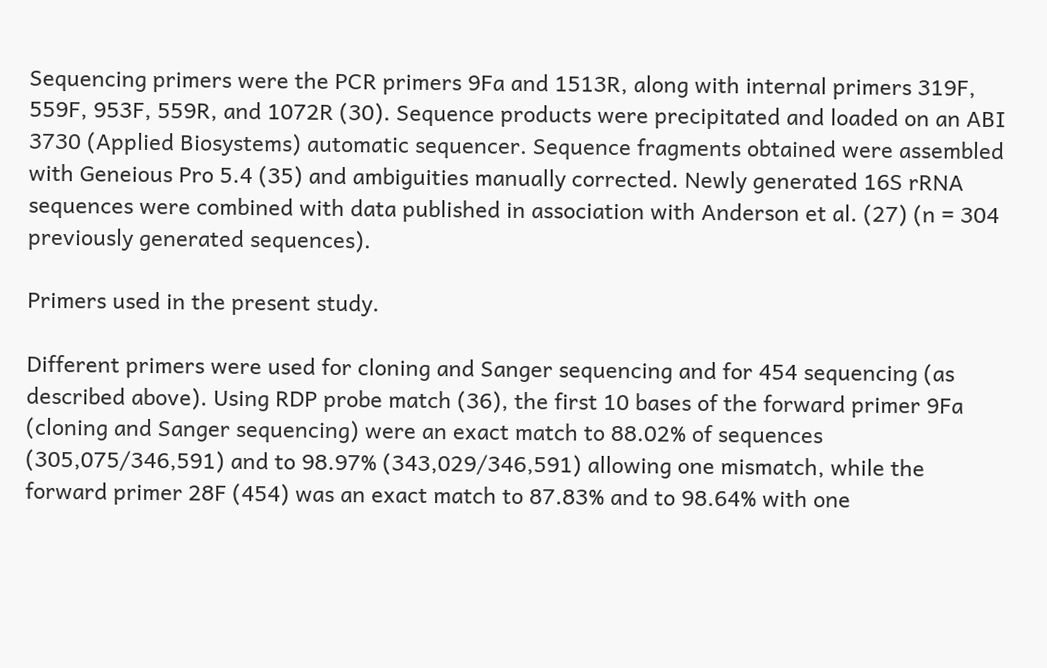Sequencing primers were the PCR primers 9Fa and 1513R, along with internal primers 319F, 559F, 953F, 559R, and 1072R (30). Sequence products were precipitated and loaded on an ABI 3730 (Applied Biosystems) automatic sequencer. Sequence fragments obtained were assembled with Geneious Pro 5.4 (35) and ambiguities manually corrected. Newly generated 16S rRNA sequences were combined with data published in association with Anderson et al. (27) (n = 304 previously generated sequences).

Primers used in the present study.

Different primers were used for cloning and Sanger sequencing and for 454 sequencing (as described above). Using RDP probe match (36), the first 10 bases of the forward primer 9Fa (cloning and Sanger sequencing) were an exact match to 88.02% of sequences (305,075/346,591) and to 98.97% (343,029/346,591) allowing one mismatch, while the forward primer 28F (454) was an exact match to 87.83% and to 98.64% with one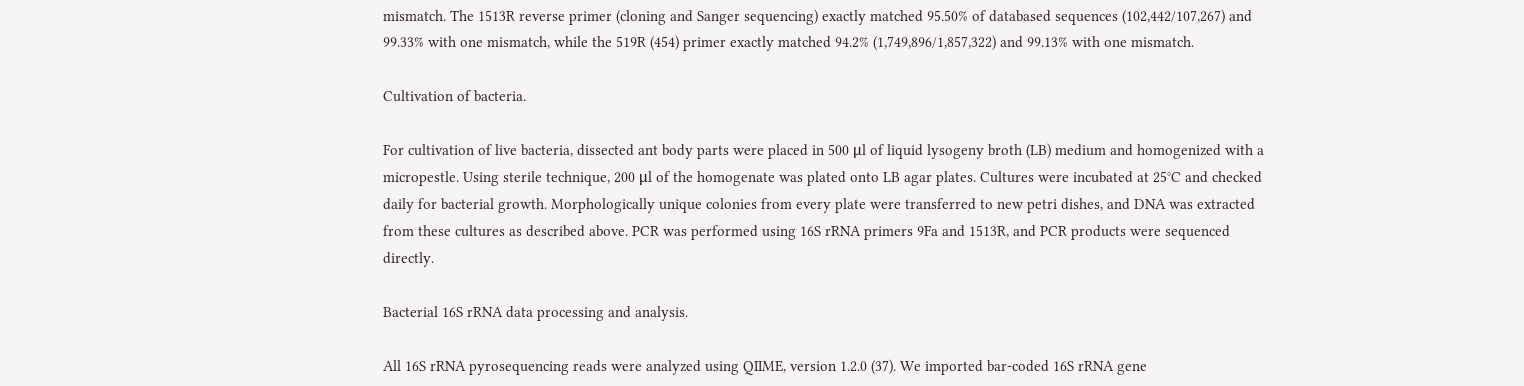mismatch. The 1513R reverse primer (cloning and Sanger sequencing) exactly matched 95.50% of databased sequences (102,442/107,267) and 99.33% with one mismatch, while the 519R (454) primer exactly matched 94.2% (1,749,896/1,857,322) and 99.13% with one mismatch.

Cultivation of bacteria.

For cultivation of live bacteria, dissected ant body parts were placed in 500 μl of liquid lysogeny broth (LB) medium and homogenized with a micropestle. Using sterile technique, 200 μl of the homogenate was plated onto LB agar plates. Cultures were incubated at 25°C and checked daily for bacterial growth. Morphologically unique colonies from every plate were transferred to new petri dishes, and DNA was extracted from these cultures as described above. PCR was performed using 16S rRNA primers 9Fa and 1513R, and PCR products were sequenced directly.

Bacterial 16S rRNA data processing and analysis.

All 16S rRNA pyrosequencing reads were analyzed using QIIME, version 1.2.0 (37). We imported bar-coded 16S rRNA gene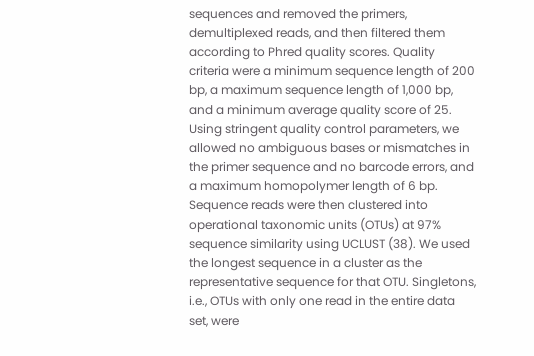sequences and removed the primers, demultiplexed reads, and then filtered them according to Phred quality scores. Quality criteria were a minimum sequence length of 200 bp, a maximum sequence length of 1,000 bp, and a minimum average quality score of 25. Using stringent quality control parameters, we allowed no ambiguous bases or mismatches in the primer sequence and no barcode errors, and a maximum homopolymer length of 6 bp. Sequence reads were then clustered into operational taxonomic units (OTUs) at 97% sequence similarity using UCLUST (38). We used the longest sequence in a cluster as the representative sequence for that OTU. Singletons, i.e., OTUs with only one read in the entire data set, were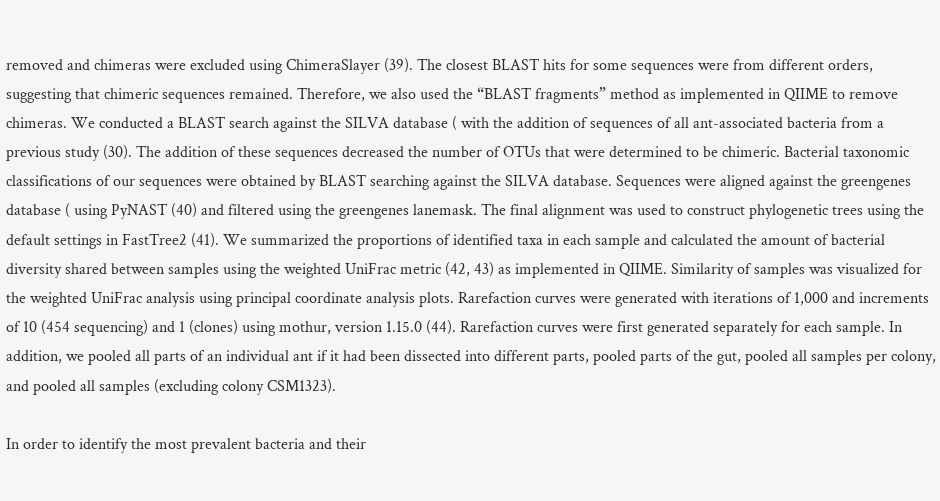removed and chimeras were excluded using ChimeraSlayer (39). The closest BLAST hits for some sequences were from different orders, suggesting that chimeric sequences remained. Therefore, we also used the “BLAST fragments” method as implemented in QIIME to remove chimeras. We conducted a BLAST search against the SILVA database ( with the addition of sequences of all ant-associated bacteria from a previous study (30). The addition of these sequences decreased the number of OTUs that were determined to be chimeric. Bacterial taxonomic classifications of our sequences were obtained by BLAST searching against the SILVA database. Sequences were aligned against the greengenes database ( using PyNAST (40) and filtered using the greengenes lanemask. The final alignment was used to construct phylogenetic trees using the default settings in FastTree2 (41). We summarized the proportions of identified taxa in each sample and calculated the amount of bacterial diversity shared between samples using the weighted UniFrac metric (42, 43) as implemented in QIIME. Similarity of samples was visualized for the weighted UniFrac analysis using principal coordinate analysis plots. Rarefaction curves were generated with iterations of 1,000 and increments of 10 (454 sequencing) and 1 (clones) using mothur, version 1.15.0 (44). Rarefaction curves were first generated separately for each sample. In addition, we pooled all parts of an individual ant if it had been dissected into different parts, pooled parts of the gut, pooled all samples per colony, and pooled all samples (excluding colony CSM1323).

In order to identify the most prevalent bacteria and their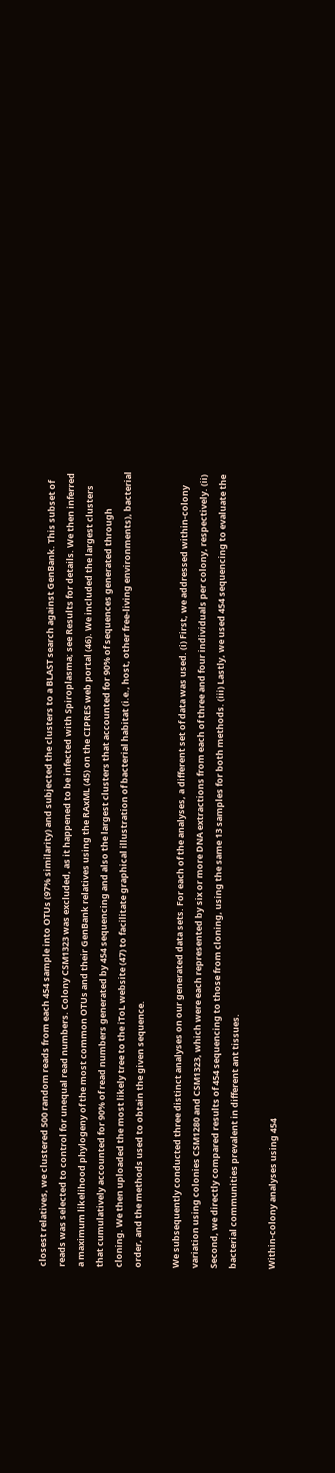closest relatives, we clustered 500 random reads from each 454 sample into OTUs (97% similarity) and subjected the clusters to a BLAST search against GenBank. This subset of reads was selected to control for unequal read numbers. Colony CSM1323 was excluded, as it happened to be infected with Spiroplasma; see Results for details. We then inferred a maximum likelihood phylogeny of the most common OTUs and their GenBank relatives using the RAxML (45) on the CIPRES web portal (46). We included the largest clusters that cumulatively accounted for 90% of read numbers generated by 454 sequencing and also the largest clusters that accounted for 90% of sequences generated through cloning. We then uploaded the most likely tree to the iToL website (47) to facilitate graphical illustration of bacterial habitat (i.e., host, other free-living environments), bacterial order, and the methods used to obtain the given sequence.

We subsequently conducted three distinct analyses on our generated data sets. For each of the analyses, a different set of data was used. (i) First, we addressed within-colony variation using colonies CSM1280 and CSM1323, which were each represented by six or more DNA extractions from each of three and four individuals per colony, respectively. (ii) Second, we directly compared results of 454 sequencing to those from cloning, using the same 13 samples for both methods. (iii) Lastly, we used 454 sequencing to evaluate the bacterial communities prevalent in different ant tissues.

Within-colony analyses using 454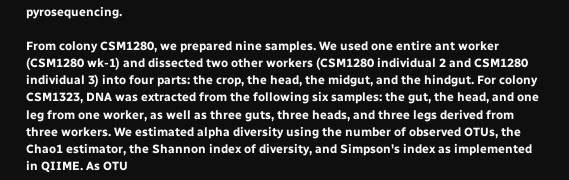pyrosequencing.

From colony CSM1280, we prepared nine samples. We used one entire ant worker (CSM1280 wk-1) and dissected two other workers (CSM1280 individual 2 and CSM1280 individual 3) into four parts: the crop, the head, the midgut, and the hindgut. For colony CSM1323, DNA was extracted from the following six samples: the gut, the head, and one leg from one worker, as well as three guts, three heads, and three legs derived from three workers. We estimated alpha diversity using the number of observed OTUs, the Chao1 estimator, the Shannon index of diversity, and Simpson's index as implemented in QIIME. As OTU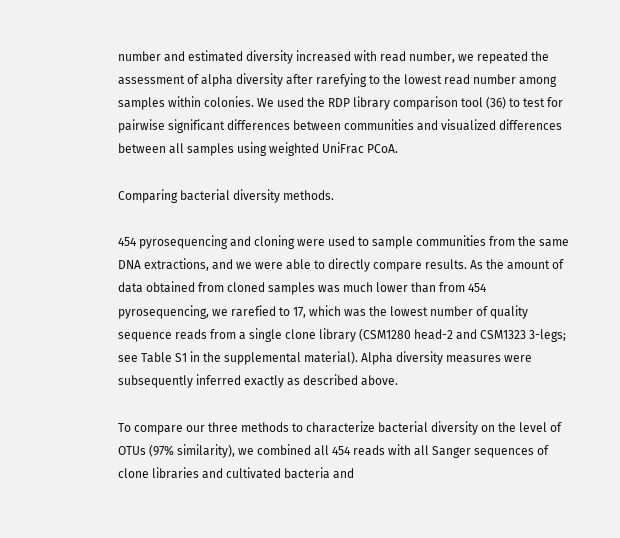number and estimated diversity increased with read number, we repeated the assessment of alpha diversity after rarefying to the lowest read number among samples within colonies. We used the RDP library comparison tool (36) to test for pairwise significant differences between communities and visualized differences between all samples using weighted UniFrac PCoA.

Comparing bacterial diversity methods.

454 pyrosequencing and cloning were used to sample communities from the same DNA extractions, and we were able to directly compare results. As the amount of data obtained from cloned samples was much lower than from 454 pyrosequencing, we rarefied to 17, which was the lowest number of quality sequence reads from a single clone library (CSM1280 head-2 and CSM1323 3-legs; see Table S1 in the supplemental material). Alpha diversity measures were subsequently inferred exactly as described above.

To compare our three methods to characterize bacterial diversity on the level of OTUs (97% similarity), we combined all 454 reads with all Sanger sequences of clone libraries and cultivated bacteria and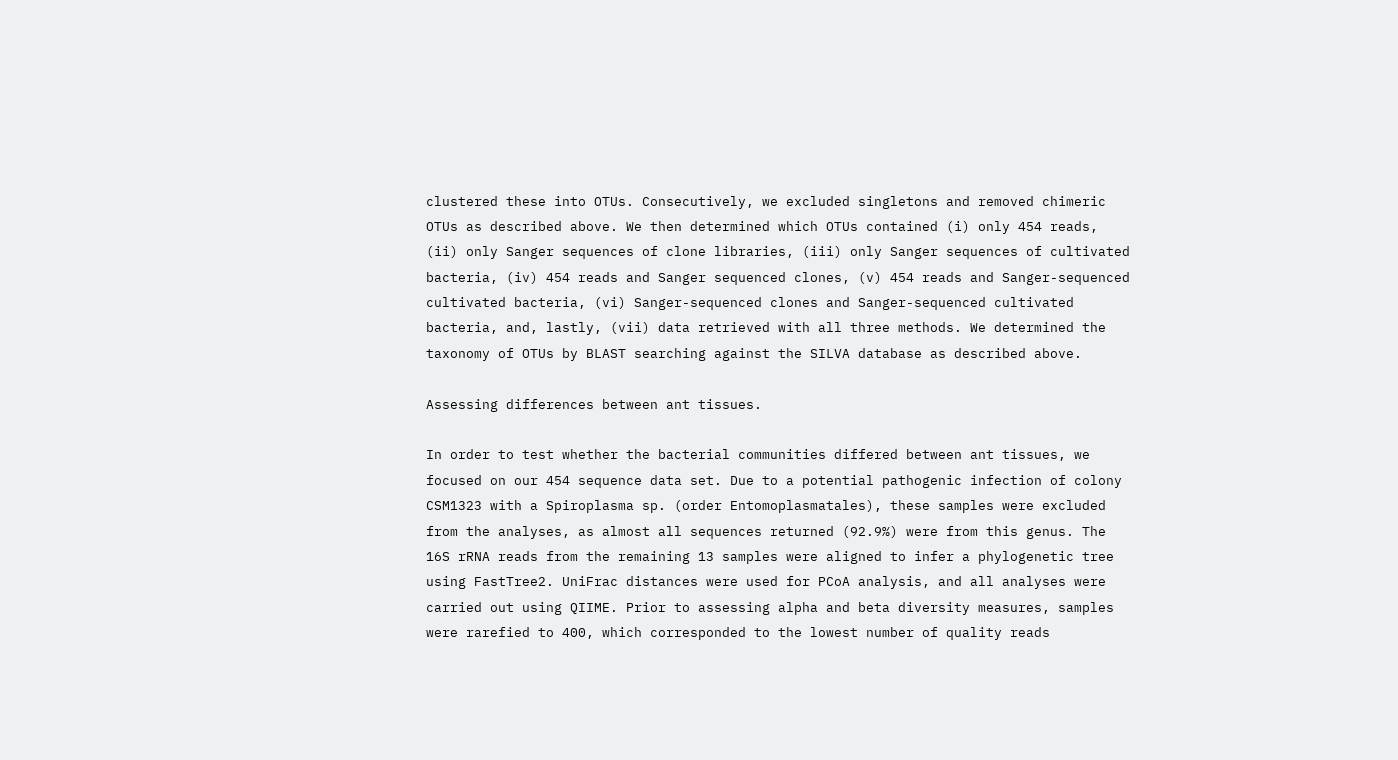clustered these into OTUs. Consecutively, we excluded singletons and removed chimeric OTUs as described above. We then determined which OTUs contained (i) only 454 reads, (ii) only Sanger sequences of clone libraries, (iii) only Sanger sequences of cultivated bacteria, (iv) 454 reads and Sanger sequenced clones, (v) 454 reads and Sanger-sequenced cultivated bacteria, (vi) Sanger-sequenced clones and Sanger-sequenced cultivated bacteria, and, lastly, (vii) data retrieved with all three methods. We determined the taxonomy of OTUs by BLAST searching against the SILVA database as described above.

Assessing differences between ant tissues.

In order to test whether the bacterial communities differed between ant tissues, we focused on our 454 sequence data set. Due to a potential pathogenic infection of colony CSM1323 with a Spiroplasma sp. (order Entomoplasmatales), these samples were excluded from the analyses, as almost all sequences returned (92.9%) were from this genus. The 16S rRNA reads from the remaining 13 samples were aligned to infer a phylogenetic tree using FastTree2. UniFrac distances were used for PCoA analysis, and all analyses were carried out using QIIME. Prior to assessing alpha and beta diversity measures, samples were rarefied to 400, which corresponded to the lowest number of quality reads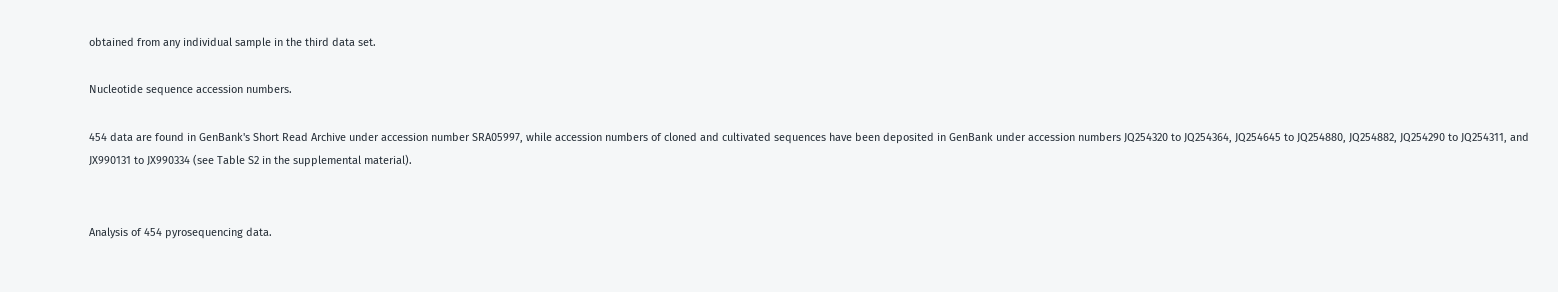obtained from any individual sample in the third data set.

Nucleotide sequence accession numbers.

454 data are found in GenBank's Short Read Archive under accession number SRA05997, while accession numbers of cloned and cultivated sequences have been deposited in GenBank under accession numbers JQ254320 to JQ254364, JQ254645 to JQ254880, JQ254882, JQ254290 to JQ254311, and JX990131 to JX990334 (see Table S2 in the supplemental material).


Analysis of 454 pyrosequencing data.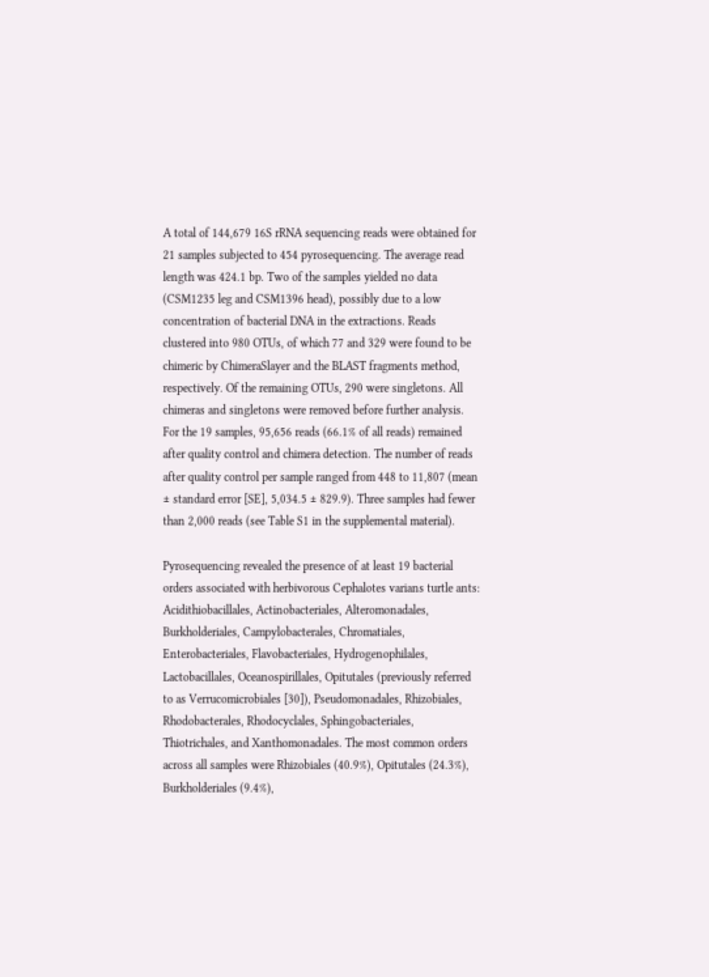A total of 144,679 16S rRNA sequencing reads were obtained for 21 samples subjected to 454 pyrosequencing. The average read length was 424.1 bp. Two of the samples yielded no data (CSM1235 leg and CSM1396 head), possibly due to a low concentration of bacterial DNA in the extractions. Reads clustered into 980 OTUs, of which 77 and 329 were found to be chimeric by ChimeraSlayer and the BLAST fragments method, respectively. Of the remaining OTUs, 290 were singletons. All chimeras and singletons were removed before further analysis. For the 19 samples, 95,656 reads (66.1% of all reads) remained after quality control and chimera detection. The number of reads after quality control per sample ranged from 448 to 11,807 (mean ± standard error [SE], 5,034.5 ± 829.9). Three samples had fewer than 2,000 reads (see Table S1 in the supplemental material).

Pyrosequencing revealed the presence of at least 19 bacterial orders associated with herbivorous Cephalotes varians turtle ants: Acidithiobacillales, Actinobacteriales, Alteromonadales, Burkholderiales, Campylobacterales, Chromatiales, Enterobacteriales, Flavobacteriales, Hydrogenophilales, Lactobacillales, Oceanospirillales, Opitutales (previously referred to as Verrucomicrobiales [30]), Pseudomonadales, Rhizobiales, Rhodobacterales, Rhodocyclales, Sphingobacteriales, Thiotrichales, and Xanthomonadales. The most common orders across all samples were Rhizobiales (40.9%), Opitutales (24.3%), Burkholderiales (9.4%),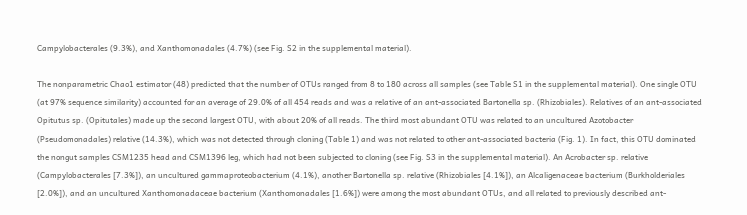Campylobacterales (9.3%), and Xanthomonadales (4.7%) (see Fig. S2 in the supplemental material).

The nonparametric Chao1 estimator (48) predicted that the number of OTUs ranged from 8 to 180 across all samples (see Table S1 in the supplemental material). One single OTU (at 97% sequence similarity) accounted for an average of 29.0% of all 454 reads and was a relative of an ant-associated Bartonella sp. (Rhizobiales). Relatives of an ant-associated Opitutus sp. (Opitutales) made up the second largest OTU, with about 20% of all reads. The third most abundant OTU was related to an uncultured Azotobacter (Pseudomonadales) relative (14.3%), which was not detected through cloning (Table 1) and was not related to other ant-associated bacteria (Fig. 1). In fact, this OTU dominated the nongut samples CSM1235 head and CSM1396 leg, which had not been subjected to cloning (see Fig. S3 in the supplemental material). An Acrobacter sp. relative (Campylobacterales [7.3%]), an uncultured gammaproteobacterium (4.1%), another Bartonella sp. relative (Rhizobiales [4.1%]), an Alcaligenaceae bacterium (Burkholderiales [2.0%]), and an uncultured Xanthomonadaceae bacterium (Xanthomonadales [1.6%]) were among the most abundant OTUs, and all related to previously described ant-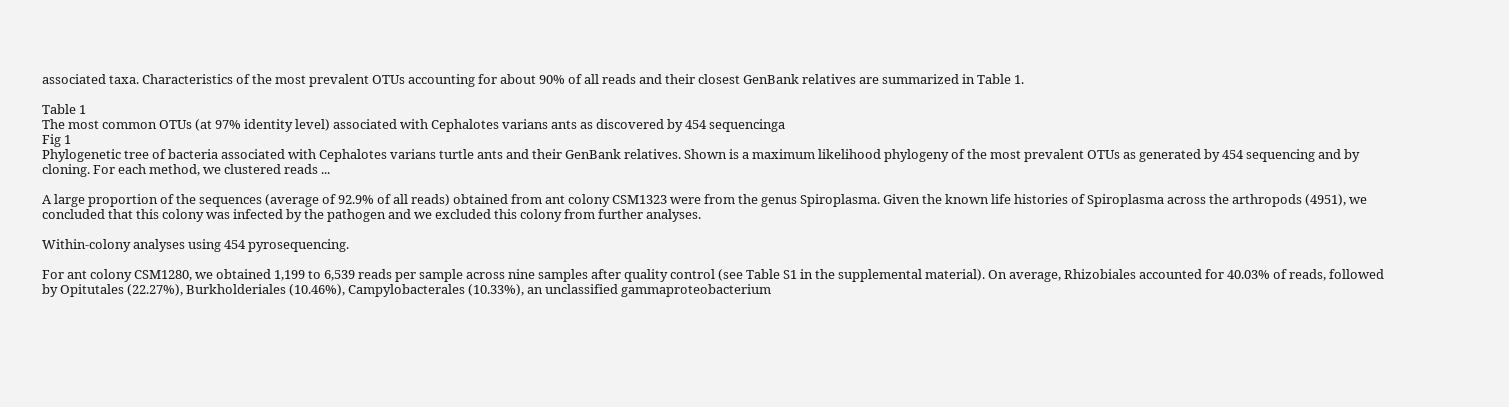associated taxa. Characteristics of the most prevalent OTUs accounting for about 90% of all reads and their closest GenBank relatives are summarized in Table 1.

Table 1
The most common OTUs (at 97% identity level) associated with Cephalotes varians ants as discovered by 454 sequencinga
Fig 1
Phylogenetic tree of bacteria associated with Cephalotes varians turtle ants and their GenBank relatives. Shown is a maximum likelihood phylogeny of the most prevalent OTUs as generated by 454 sequencing and by cloning. For each method, we clustered reads ...

A large proportion of the sequences (average of 92.9% of all reads) obtained from ant colony CSM1323 were from the genus Spiroplasma. Given the known life histories of Spiroplasma across the arthropods (4951), we concluded that this colony was infected by the pathogen and we excluded this colony from further analyses.

Within-colony analyses using 454 pyrosequencing.

For ant colony CSM1280, we obtained 1,199 to 6,539 reads per sample across nine samples after quality control (see Table S1 in the supplemental material). On average, Rhizobiales accounted for 40.03% of reads, followed by Opitutales (22.27%), Burkholderiales (10.46%), Campylobacterales (10.33%), an unclassified gammaproteobacterium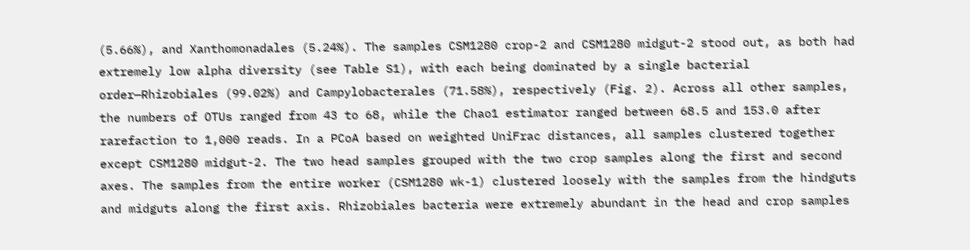(5.66%), and Xanthomonadales (5.24%). The samples CSM1280 crop-2 and CSM1280 midgut-2 stood out, as both had extremely low alpha diversity (see Table S1), with each being dominated by a single bacterial order—Rhizobiales (99.02%) and Campylobacterales (71.58%), respectively (Fig. 2). Across all other samples, the numbers of OTUs ranged from 43 to 68, while the Chao1 estimator ranged between 68.5 and 153.0 after rarefaction to 1,000 reads. In a PCoA based on weighted UniFrac distances, all samples clustered together except CSM1280 midgut-2. The two head samples grouped with the two crop samples along the first and second axes. The samples from the entire worker (CSM1280 wk-1) clustered loosely with the samples from the hindguts and midguts along the first axis. Rhizobiales bacteria were extremely abundant in the head and crop samples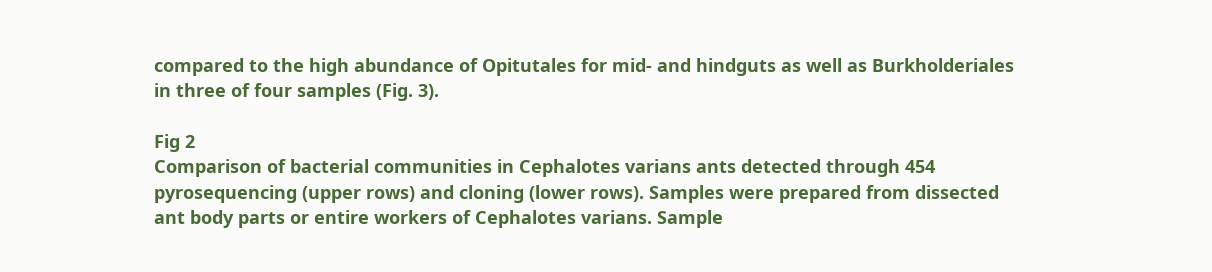compared to the high abundance of Opitutales for mid- and hindguts as well as Burkholderiales in three of four samples (Fig. 3).

Fig 2
Comparison of bacterial communities in Cephalotes varians ants detected through 454 pyrosequencing (upper rows) and cloning (lower rows). Samples were prepared from dissected ant body parts or entire workers of Cephalotes varians. Sample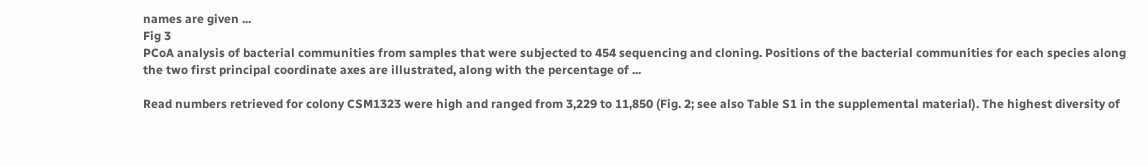names are given ...
Fig 3
PCoA analysis of bacterial communities from samples that were subjected to 454 sequencing and cloning. Positions of the bacterial communities for each species along the two first principal coordinate axes are illustrated, along with the percentage of ...

Read numbers retrieved for colony CSM1323 were high and ranged from 3,229 to 11,850 (Fig. 2; see also Table S1 in the supplemental material). The highest diversity of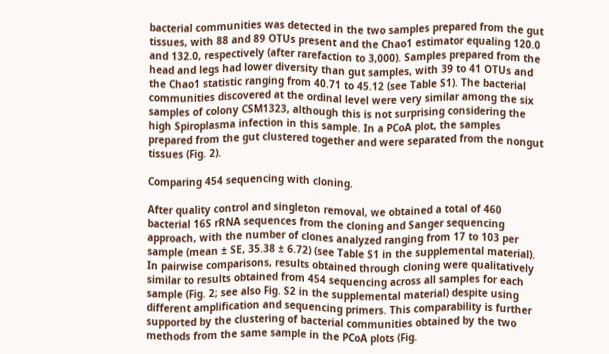bacterial communities was detected in the two samples prepared from the gut tissues, with 88 and 89 OTUs present and the Chao1 estimator equaling 120.0 and 132.0, respectively (after rarefaction to 3,000). Samples prepared from the head and legs had lower diversity than gut samples, with 39 to 41 OTUs and the Chao1 statistic ranging from 40.71 to 45.12 (see Table S1). The bacterial communities discovered at the ordinal level were very similar among the six samples of colony CSM1323, although this is not surprising considering the high Spiroplasma infection in this sample. In a PCoA plot, the samples prepared from the gut clustered together and were separated from the nongut tissues (Fig. 2).

Comparing 454 sequencing with cloning.

After quality control and singleton removal, we obtained a total of 460 bacterial 16S rRNA sequences from the cloning and Sanger sequencing approach, with the number of clones analyzed ranging from 17 to 103 per sample (mean ± SE, 35.38 ± 6.72) (see Table S1 in the supplemental material). In pairwise comparisons, results obtained through cloning were qualitatively similar to results obtained from 454 sequencing across all samples for each sample (Fig. 2; see also Fig. S2 in the supplemental material) despite using different amplification and sequencing primers. This comparability is further supported by the clustering of bacterial communities obtained by the two methods from the same sample in the PCoA plots (Fig.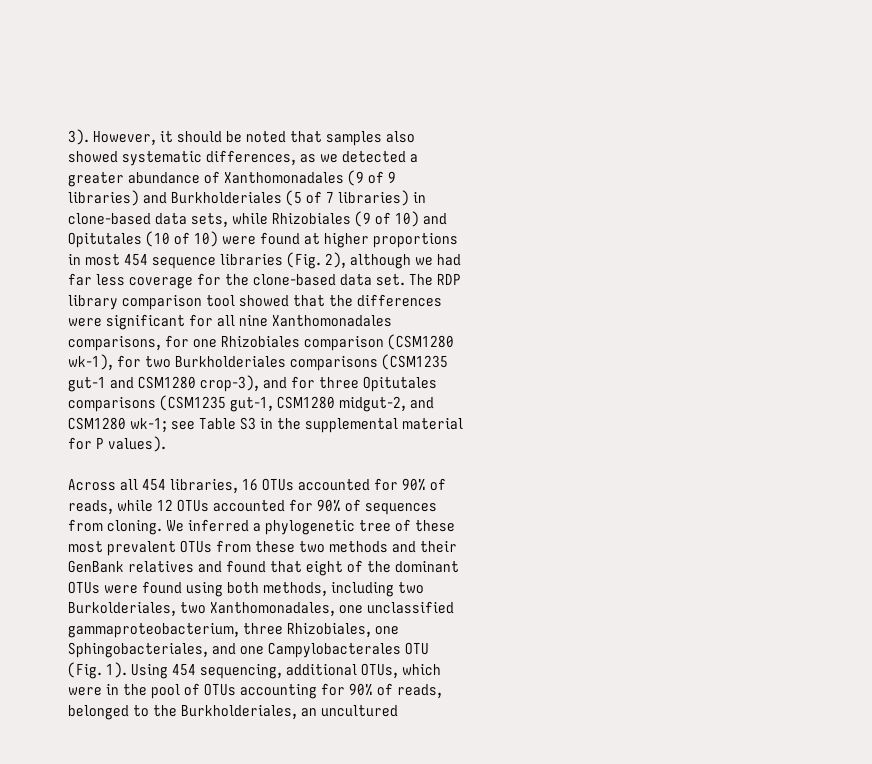3). However, it should be noted that samples also showed systematic differences, as we detected a greater abundance of Xanthomonadales (9 of 9 libraries) and Burkholderiales (5 of 7 libraries) in clone-based data sets, while Rhizobiales (9 of 10) and Opitutales (10 of 10) were found at higher proportions in most 454 sequence libraries (Fig. 2), although we had far less coverage for the clone-based data set. The RDP library comparison tool showed that the differences were significant for all nine Xanthomonadales comparisons, for one Rhizobiales comparison (CSM1280 wk-1), for two Burkholderiales comparisons (CSM1235 gut-1 and CSM1280 crop-3), and for three Opitutales comparisons (CSM1235 gut-1, CSM1280 midgut-2, and CSM1280 wk-1; see Table S3 in the supplemental material for P values).

Across all 454 libraries, 16 OTUs accounted for 90% of reads, while 12 OTUs accounted for 90% of sequences from cloning. We inferred a phylogenetic tree of these most prevalent OTUs from these two methods and their GenBank relatives and found that eight of the dominant OTUs were found using both methods, including two Burkolderiales, two Xanthomonadales, one unclassified gammaproteobacterium, three Rhizobiales, one Sphingobacteriales, and one Campylobacterales OTU (Fig. 1). Using 454 sequencing, additional OTUs, which were in the pool of OTUs accounting for 90% of reads, belonged to the Burkholderiales, an uncultured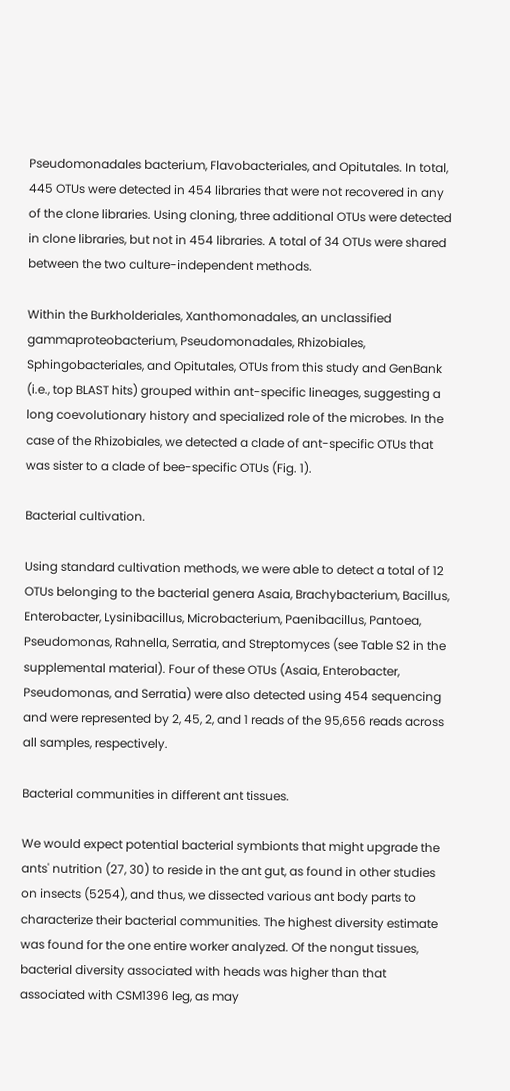Pseudomonadales bacterium, Flavobacteriales, and Opitutales. In total, 445 OTUs were detected in 454 libraries that were not recovered in any of the clone libraries. Using cloning, three additional OTUs were detected in clone libraries, but not in 454 libraries. A total of 34 OTUs were shared between the two culture-independent methods.

Within the Burkholderiales, Xanthomonadales, an unclassified gammaproteobacterium, Pseudomonadales, Rhizobiales, Sphingobacteriales, and Opitutales, OTUs from this study and GenBank (i.e., top BLAST hits) grouped within ant-specific lineages, suggesting a long coevolutionary history and specialized role of the microbes. In the case of the Rhizobiales, we detected a clade of ant-specific OTUs that was sister to a clade of bee-specific OTUs (Fig. 1).

Bacterial cultivation.

Using standard cultivation methods, we were able to detect a total of 12 OTUs belonging to the bacterial genera Asaia, Brachybacterium, Bacillus, Enterobacter, Lysinibacillus, Microbacterium, Paenibacillus, Pantoea, Pseudomonas, Rahnella, Serratia, and Streptomyces (see Table S2 in the supplemental material). Four of these OTUs (Asaia, Enterobacter, Pseudomonas, and Serratia) were also detected using 454 sequencing and were represented by 2, 45, 2, and 1 reads of the 95,656 reads across all samples, respectively.

Bacterial communities in different ant tissues.

We would expect potential bacterial symbionts that might upgrade the ants' nutrition (27, 30) to reside in the ant gut, as found in other studies on insects (5254), and thus, we dissected various ant body parts to characterize their bacterial communities. The highest diversity estimate was found for the one entire worker analyzed. Of the nongut tissues, bacterial diversity associated with heads was higher than that associated with CSM1396 leg, as may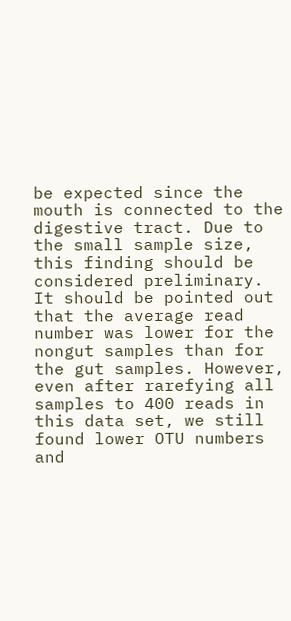be expected since the mouth is connected to the digestive tract. Due to the small sample size, this finding should be considered preliminary. It should be pointed out that the average read number was lower for the nongut samples than for the gut samples. However, even after rarefying all samples to 400 reads in this data set, we still found lower OTU numbers and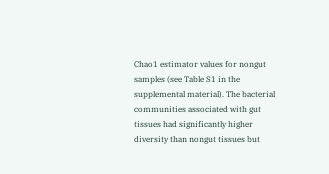Chao1 estimator values for nongut samples (see Table S1 in the supplemental material). The bacterial communities associated with gut tissues had significantly higher diversity than nongut tissues but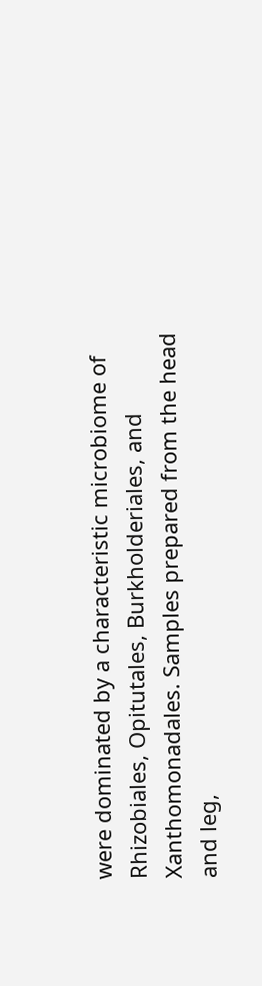were dominated by a characteristic microbiome of Rhizobiales, Opitutales, Burkholderiales, and Xanthomonadales. Samples prepared from the head and leg,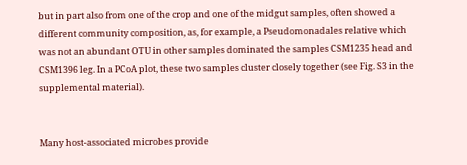but in part also from one of the crop and one of the midgut samples, often showed a different community composition, as, for example, a Pseudomonadales relative which was not an abundant OTU in other samples dominated the samples CSM1235 head and CSM1396 leg. In a PCoA plot, these two samples cluster closely together (see Fig. S3 in the supplemental material).


Many host-associated microbes provide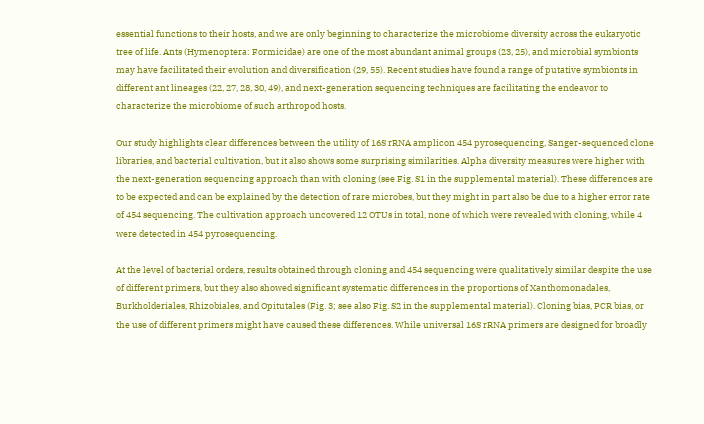essential functions to their hosts, and we are only beginning to characterize the microbiome diversity across the eukaryotic tree of life. Ants (Hymenoptera: Formicidae) are one of the most abundant animal groups (23, 25), and microbial symbionts may have facilitated their evolution and diversification (29, 55). Recent studies have found a range of putative symbionts in different ant lineages (22, 27, 28, 30, 49), and next-generation sequencing techniques are facilitating the endeavor to characterize the microbiome of such arthropod hosts.

Our study highlights clear differences between the utility of 16S rRNA amplicon 454 pyrosequencing, Sanger-sequenced clone libraries, and bacterial cultivation, but it also shows some surprising similarities. Alpha diversity measures were higher with the next-generation sequencing approach than with cloning (see Fig. S1 in the supplemental material). These differences are to be expected and can be explained by the detection of rare microbes, but they might in part also be due to a higher error rate of 454 sequencing. The cultivation approach uncovered 12 OTUs in total, none of which were revealed with cloning, while 4 were detected in 454 pyrosequencing.

At the level of bacterial orders, results obtained through cloning and 454 sequencing were qualitatively similar despite the use of different primers, but they also showed significant systematic differences in the proportions of Xanthomonadales, Burkholderiales, Rhizobiales, and Opitutales (Fig. 3; see also Fig. S2 in the supplemental material). Cloning bias, PCR bias, or the use of different primers might have caused these differences. While universal 16S rRNA primers are designed for broadly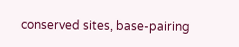conserved sites, base-pairing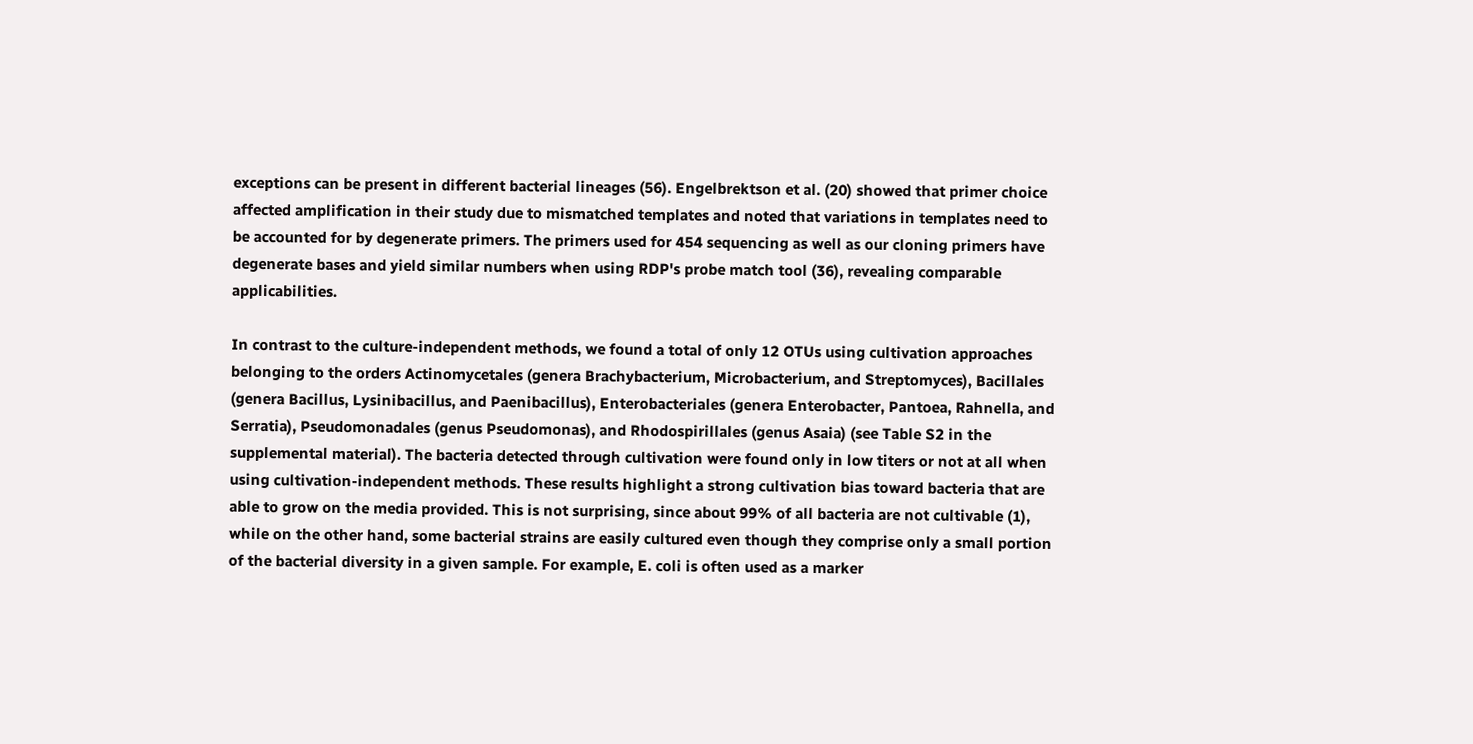exceptions can be present in different bacterial lineages (56). Engelbrektson et al. (20) showed that primer choice affected amplification in their study due to mismatched templates and noted that variations in templates need to be accounted for by degenerate primers. The primers used for 454 sequencing as well as our cloning primers have degenerate bases and yield similar numbers when using RDP's probe match tool (36), revealing comparable applicabilities.

In contrast to the culture-independent methods, we found a total of only 12 OTUs using cultivation approaches belonging to the orders Actinomycetales (genera Brachybacterium, Microbacterium, and Streptomyces), Bacillales (genera Bacillus, Lysinibacillus, and Paenibacillus), Enterobacteriales (genera Enterobacter, Pantoea, Rahnella, and Serratia), Pseudomonadales (genus Pseudomonas), and Rhodospirillales (genus Asaia) (see Table S2 in the supplemental material). The bacteria detected through cultivation were found only in low titers or not at all when using cultivation-independent methods. These results highlight a strong cultivation bias toward bacteria that are able to grow on the media provided. This is not surprising, since about 99% of all bacteria are not cultivable (1), while on the other hand, some bacterial strains are easily cultured even though they comprise only a small portion of the bacterial diversity in a given sample. For example, E. coli is often used as a marker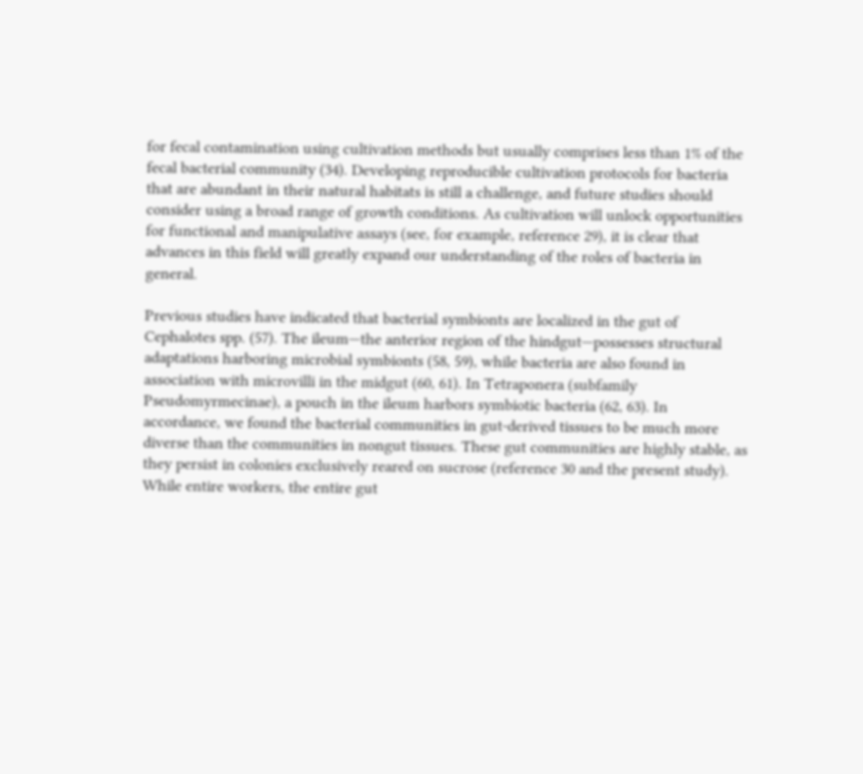for fecal contamination using cultivation methods but usually comprises less than 1% of the fecal bacterial community (34). Developing reproducible cultivation protocols for bacteria that are abundant in their natural habitats is still a challenge, and future studies should consider using a broad range of growth conditions. As cultivation will unlock opportunities for functional and manipulative assays (see, for example, reference 29), it is clear that advances in this field will greatly expand our understanding of the roles of bacteria in general.

Previous studies have indicated that bacterial symbionts are localized in the gut of Cephalotes spp. (57). The ileum—the anterior region of the hindgut—possesses structural adaptations harboring microbial symbionts (58, 59), while bacteria are also found in association with microvilli in the midgut (60, 61). In Tetraponera (subfamily Pseudomyrmecinae), a pouch in the ileum harbors symbiotic bacteria (62, 63). In accordance, we found the bacterial communities in gut-derived tissues to be much more diverse than the communities in nongut tissues. These gut communities are highly stable, as they persist in colonies exclusively reared on sucrose (reference 30 and the present study). While entire workers, the entire gut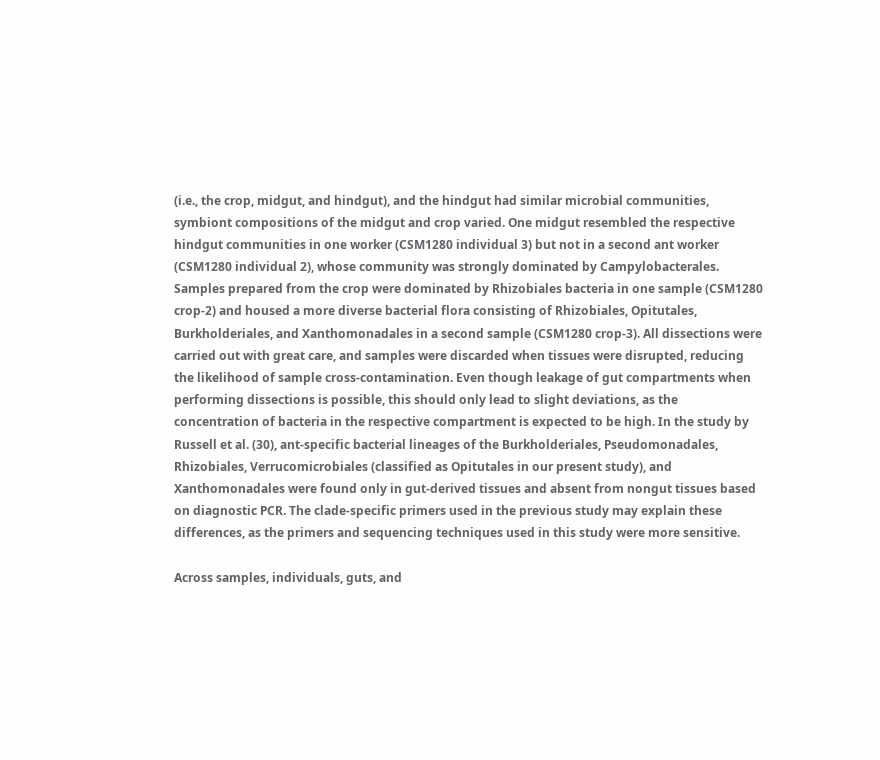(i.e., the crop, midgut, and hindgut), and the hindgut had similar microbial communities, symbiont compositions of the midgut and crop varied. One midgut resembled the respective hindgut communities in one worker (CSM1280 individual 3) but not in a second ant worker (CSM1280 individual 2), whose community was strongly dominated by Campylobacterales. Samples prepared from the crop were dominated by Rhizobiales bacteria in one sample (CSM1280 crop-2) and housed a more diverse bacterial flora consisting of Rhizobiales, Opitutales, Burkholderiales, and Xanthomonadales in a second sample (CSM1280 crop-3). All dissections were carried out with great care, and samples were discarded when tissues were disrupted, reducing the likelihood of sample cross-contamination. Even though leakage of gut compartments when performing dissections is possible, this should only lead to slight deviations, as the concentration of bacteria in the respective compartment is expected to be high. In the study by Russell et al. (30), ant-specific bacterial lineages of the Burkholderiales, Pseudomonadales, Rhizobiales, Verrucomicrobiales (classified as Opitutales in our present study), and Xanthomonadales were found only in gut-derived tissues and absent from nongut tissues based on diagnostic PCR. The clade-specific primers used in the previous study may explain these differences, as the primers and sequencing techniques used in this study were more sensitive.

Across samples, individuals, guts, and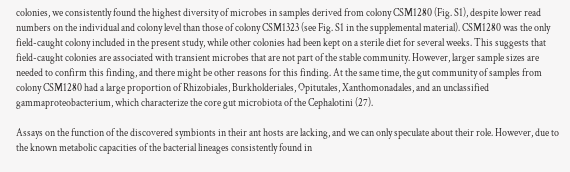colonies, we consistently found the highest diversity of microbes in samples derived from colony CSM1280 (Fig. S1), despite lower read numbers on the individual and colony level than those of colony CSM1323 (see Fig. S1 in the supplemental material). CSM1280 was the only field-caught colony included in the present study, while other colonies had been kept on a sterile diet for several weeks. This suggests that field-caught colonies are associated with transient microbes that are not part of the stable community. However, larger sample sizes are needed to confirm this finding, and there might be other reasons for this finding. At the same time, the gut community of samples from colony CSM1280 had a large proportion of Rhizobiales, Burkholderiales, Opitutales, Xanthomonadales, and an unclassified gammaproteobacterium, which characterize the core gut microbiota of the Cephalotini (27).

Assays on the function of the discovered symbionts in their ant hosts are lacking, and we can only speculate about their role. However, due to the known metabolic capacities of the bacterial lineages consistently found in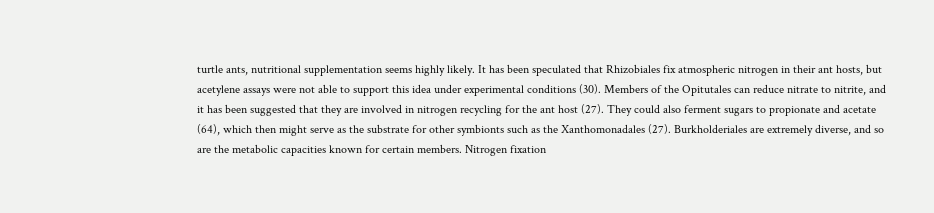turtle ants, nutritional supplementation seems highly likely. It has been speculated that Rhizobiales fix atmospheric nitrogen in their ant hosts, but acetylene assays were not able to support this idea under experimental conditions (30). Members of the Opitutales can reduce nitrate to nitrite, and it has been suggested that they are involved in nitrogen recycling for the ant host (27). They could also ferment sugars to propionate and acetate (64), which then might serve as the substrate for other symbionts such as the Xanthomonadales (27). Burkholderiales are extremely diverse, and so are the metabolic capacities known for certain members. Nitrogen fixation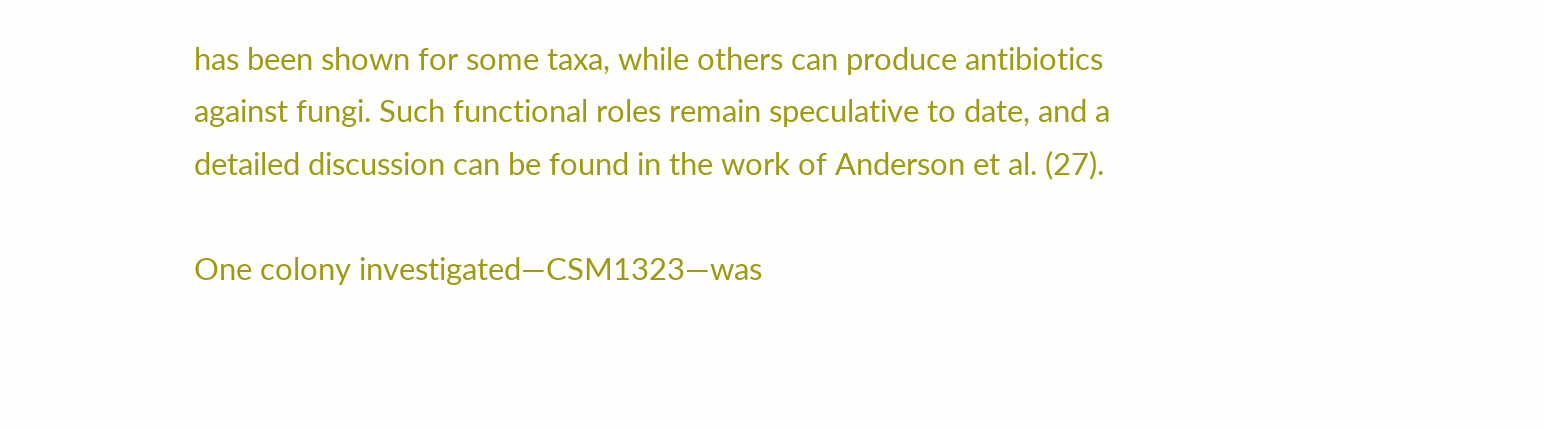has been shown for some taxa, while others can produce antibiotics against fungi. Such functional roles remain speculative to date, and a detailed discussion can be found in the work of Anderson et al. (27).

One colony investigated—CSM1323—was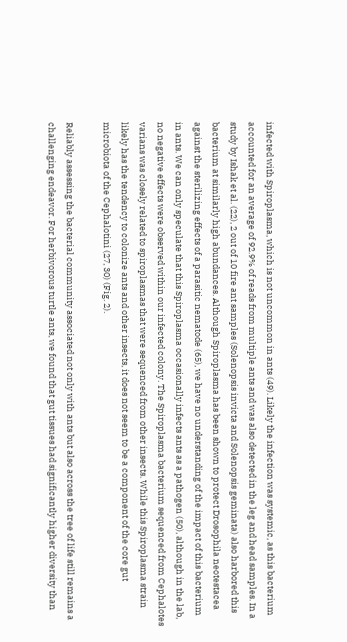infected with Spiroplasma, which is not uncommon in ants (49). Likely the infection was systemic, as this bacterium accounted for an average of 92.9% of reads from multiple ants and was also detected in the leg and head samples. In a study by Ishak et al. (22), 2 out of 10 fire ant samples (Solenopsis invicta and Solenopsis geminata) also harbored this bacterium at similarly high abundances. Although Spiroplasma has been shown to protect Drosophila neotestacea against the sterilizing effects of a parasitic nematode (65), we have no understanding of the impact of this bacterium in ants. We can only speculate that this Spiroplasma occasionally infects ants as a pathogen (50), although in the lab, no negative effects were observed within our infected colony. The Spiroplasma bacterium sequenced from Cephalotes varians was closely related to spiroplasmas that were sequenced from other insects. While this Spiroplasma strain likely has the tendency to colonize ants and other insects, it does not seem to be a component of the core gut microbiota of the Cephalotini (27, 30) (Fig. 2).

Reliably assessing the bacterial community associated not only with ants but also across the tree of life still remains a challenging endeavor. For herbivorous turtle ants, we found that gut tissues had significantly higher diversity than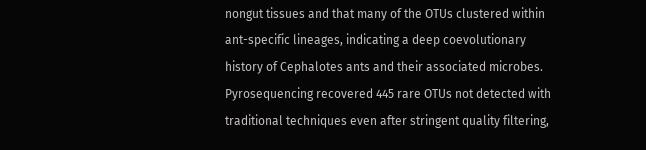nongut tissues and that many of the OTUs clustered within ant-specific lineages, indicating a deep coevolutionary history of Cephalotes ants and their associated microbes. Pyrosequencing recovered 445 rare OTUs not detected with traditional techniques even after stringent quality filtering,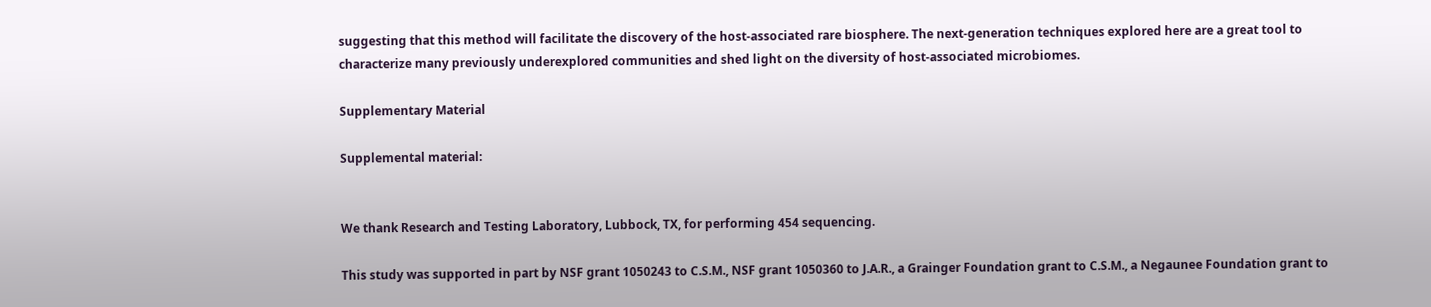suggesting that this method will facilitate the discovery of the host-associated rare biosphere. The next-generation techniques explored here are a great tool to characterize many previously underexplored communities and shed light on the diversity of host-associated microbiomes.

Supplementary Material

Supplemental material:


We thank Research and Testing Laboratory, Lubbock, TX, for performing 454 sequencing.

This study was supported in part by NSF grant 1050243 to C.S.M., NSF grant 1050360 to J.A.R., a Grainger Foundation grant to C.S.M., a Negaunee Foundation grant to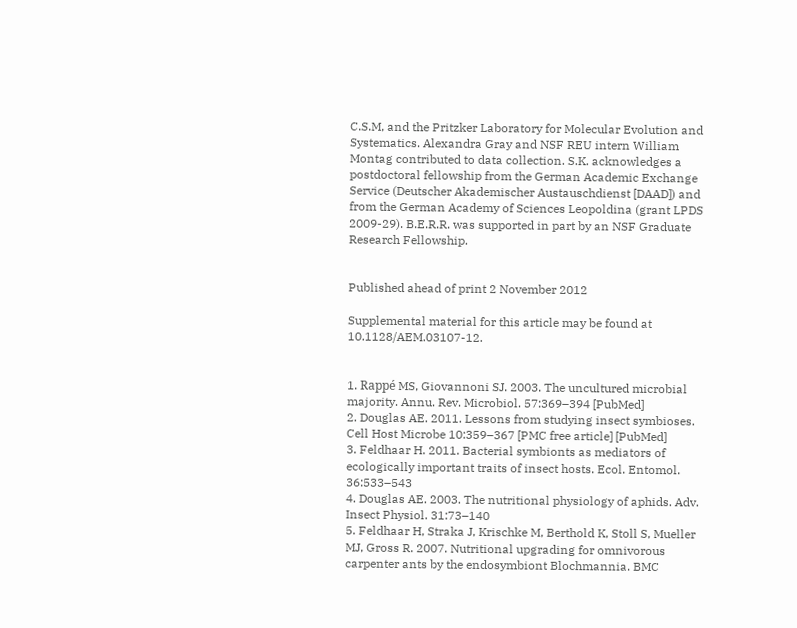C.S.M, and the Pritzker Laboratory for Molecular Evolution and Systematics. Alexandra Gray and NSF REU intern William Montag contributed to data collection. S.K. acknowledges a postdoctoral fellowship from the German Academic Exchange Service (Deutscher Akademischer Austauschdienst [DAAD]) and from the German Academy of Sciences Leopoldina (grant LPDS 2009-29). B.E.R.R. was supported in part by an NSF Graduate Research Fellowship.


Published ahead of print 2 November 2012

Supplemental material for this article may be found at 10.1128/AEM.03107-12.


1. Rappé MS, Giovannoni SJ. 2003. The uncultured microbial majority. Annu. Rev. Microbiol. 57:369–394 [PubMed]
2. Douglas AE. 2011. Lessons from studying insect symbioses. Cell Host Microbe 10:359–367 [PMC free article] [PubMed]
3. Feldhaar H. 2011. Bacterial symbionts as mediators of ecologically important traits of insect hosts. Ecol. Entomol. 36:533–543
4. Douglas AE. 2003. The nutritional physiology of aphids. Adv. Insect Physiol. 31:73–140
5. Feldhaar H, Straka J, Krischke M, Berthold K, Stoll S, Mueller MJ, Gross R. 2007. Nutritional upgrading for omnivorous carpenter ants by the endosymbiont Blochmannia. BMC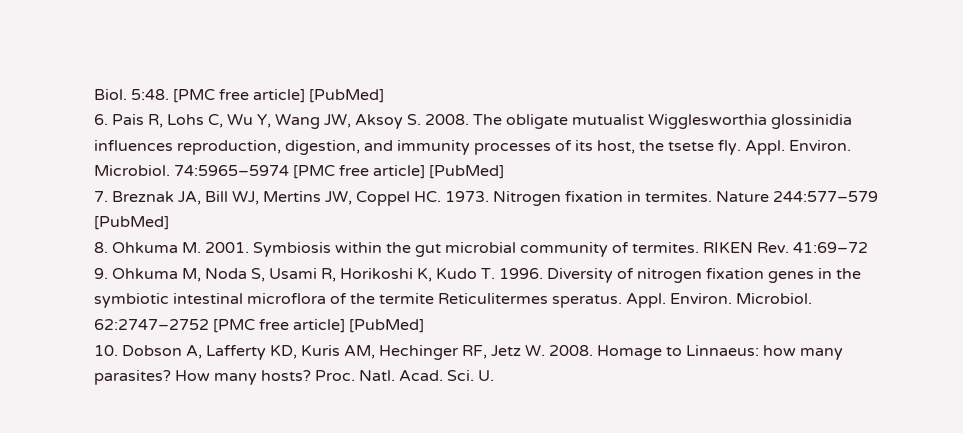Biol. 5:48. [PMC free article] [PubMed]
6. Pais R, Lohs C, Wu Y, Wang JW, Aksoy S. 2008. The obligate mutualist Wigglesworthia glossinidia influences reproduction, digestion, and immunity processes of its host, the tsetse fly. Appl. Environ. Microbiol. 74:5965–5974 [PMC free article] [PubMed]
7. Breznak JA, Bill WJ, Mertins JW, Coppel HC. 1973. Nitrogen fixation in termites. Nature 244:577–579 [PubMed]
8. Ohkuma M. 2001. Symbiosis within the gut microbial community of termites. RIKEN Rev. 41:69–72
9. Ohkuma M, Noda S, Usami R, Horikoshi K, Kudo T. 1996. Diversity of nitrogen fixation genes in the symbiotic intestinal microflora of the termite Reticulitermes speratus. Appl. Environ. Microbiol. 62:2747–2752 [PMC free article] [PubMed]
10. Dobson A, Lafferty KD, Kuris AM, Hechinger RF, Jetz W. 2008. Homage to Linnaeus: how many parasites? How many hosts? Proc. Natl. Acad. Sci. U.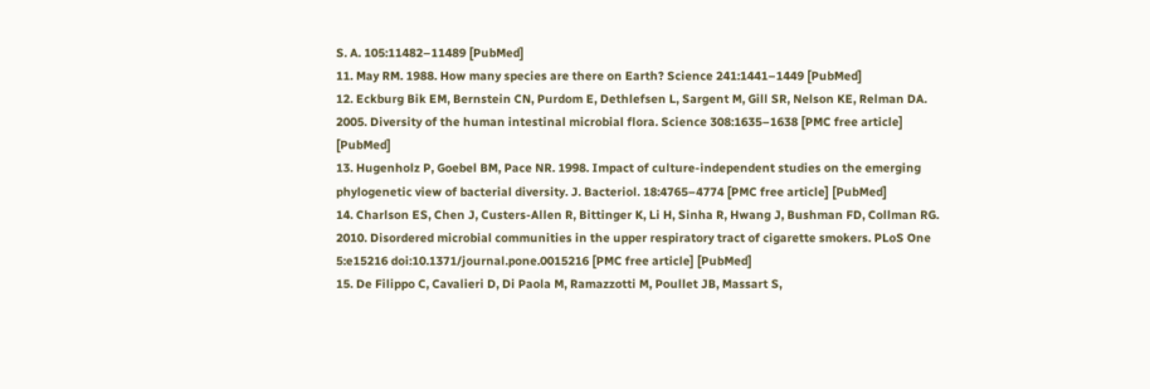S. A. 105:11482–11489 [PubMed]
11. May RM. 1988. How many species are there on Earth? Science 241:1441–1449 [PubMed]
12. Eckburg Bik EM, Bernstein CN, Purdom E, Dethlefsen L, Sargent M, Gill SR, Nelson KE, Relman DA. 2005. Diversity of the human intestinal microbial flora. Science 308:1635–1638 [PMC free article] [PubMed]
13. Hugenholz P, Goebel BM, Pace NR. 1998. Impact of culture-independent studies on the emerging phylogenetic view of bacterial diversity. J. Bacteriol. 18:4765–4774 [PMC free article] [PubMed]
14. Charlson ES, Chen J, Custers-Allen R, Bittinger K, Li H, Sinha R, Hwang J, Bushman FD, Collman RG. 2010. Disordered microbial communities in the upper respiratory tract of cigarette smokers. PLoS One 5:e15216 doi:10.1371/journal.pone.0015216 [PMC free article] [PubMed]
15. De Filippo C, Cavalieri D, Di Paola M, Ramazzotti M, Poullet JB, Massart S,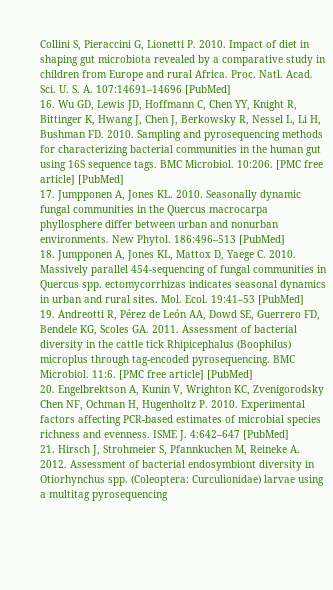Collini S, Pieraccini G, Lionetti P. 2010. Impact of diet in shaping gut microbiota revealed by a comparative study in children from Europe and rural Africa. Proc. Natl. Acad. Sci. U. S. A. 107:14691–14696 [PubMed]
16. Wu GD, Lewis JD, Hoffmann C, Chen YY, Knight R, Bittinger K, Hwang J, Chen J, Berkowsky R, Nessel L, Li H, Bushman FD. 2010. Sampling and pyrosequencing methods for characterizing bacterial communities in the human gut using 16S sequence tags. BMC Microbiol. 10:206. [PMC free article] [PubMed]
17. Jumpponen A, Jones KL. 2010. Seasonally dynamic fungal communities in the Quercus macrocarpa phyllosphere differ between urban and nonurban environments. New Phytol. 186:496–513 [PubMed]
18. Jumpponen A, Jones KL, Mattox D, Yaege C. 2010. Massively parallel 454-sequencing of fungal communities in Quercus spp. ectomycorrhizas indicates seasonal dynamics in urban and rural sites. Mol. Ecol. 19:41–53 [PubMed]
19. Andreotti R, Pérez de León AA, Dowd SE, Guerrero FD, Bendele KG, Scoles GA. 2011. Assessment of bacterial diversity in the cattle tick Rhipicephalus (Boophilus) microplus through tag-encoded pyrosequencing. BMC Microbiol. 11:6. [PMC free article] [PubMed]
20. Engelbrektson A, Kunin V, Wrighton KC, Zvenigorodsky Chen NF, Ochman H, Hugenholtz P. 2010. Experimental factors affecting PCR-based estimates of microbial species richness and evenness. ISME J. 4:642–647 [PubMed]
21. Hirsch J, Strohmeier S, Pfannkuchen M, Reineke A. 2012. Assessment of bacterial endosymbiont diversity in Otiorhynchus spp. (Coleoptera: Curculionidae) larvae using a multitag pyrosequencing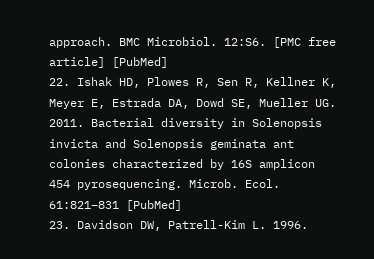approach. BMC Microbiol. 12:S6. [PMC free article] [PubMed]
22. Ishak HD, Plowes R, Sen R, Kellner K, Meyer E, Estrada DA, Dowd SE, Mueller UG. 2011. Bacterial diversity in Solenopsis invicta and Solenopsis geminata ant colonies characterized by 16S amplicon 454 pyrosequencing. Microb. Ecol. 61:821–831 [PubMed]
23. Davidson DW, Patrell-Kim L. 1996.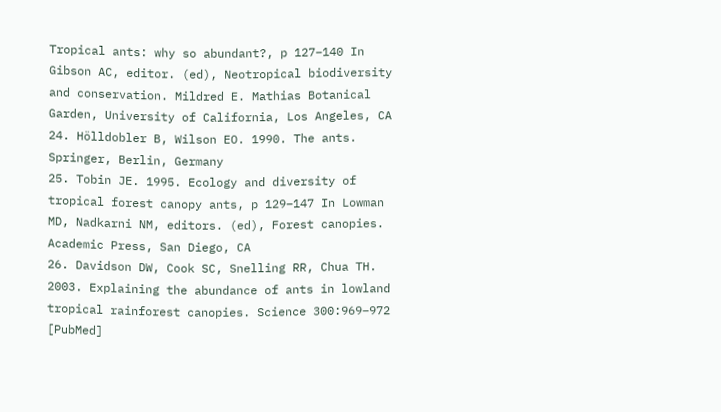Tropical ants: why so abundant?, p 127–140 In Gibson AC, editor. (ed), Neotropical biodiversity and conservation. Mildred E. Mathias Botanical Garden, University of California, Los Angeles, CA
24. Hölldobler B, Wilson EO. 1990. The ants. Springer, Berlin, Germany
25. Tobin JE. 1995. Ecology and diversity of tropical forest canopy ants, p 129–147 In Lowman MD, Nadkarni NM, editors. (ed), Forest canopies. Academic Press, San Diego, CA
26. Davidson DW, Cook SC, Snelling RR, Chua TH. 2003. Explaining the abundance of ants in lowland tropical rainforest canopies. Science 300:969–972 [PubMed]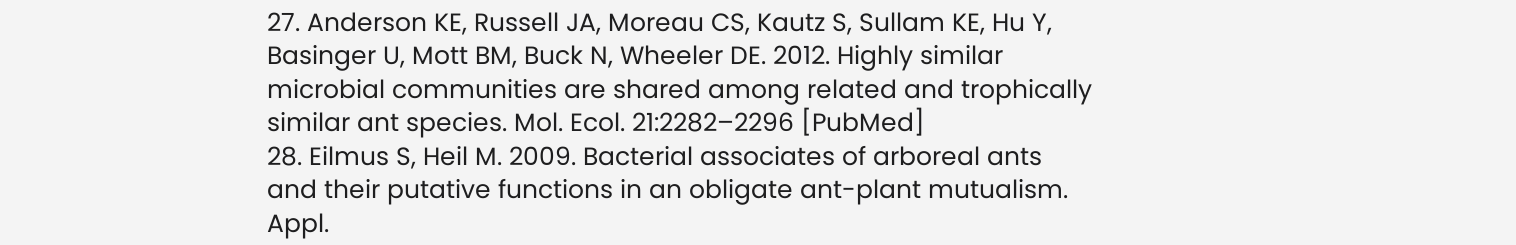27. Anderson KE, Russell JA, Moreau CS, Kautz S, Sullam KE, Hu Y, Basinger U, Mott BM, Buck N, Wheeler DE. 2012. Highly similar microbial communities are shared among related and trophically similar ant species. Mol. Ecol. 21:2282–2296 [PubMed]
28. Eilmus S, Heil M. 2009. Bacterial associates of arboreal ants and their putative functions in an obligate ant-plant mutualism. Appl.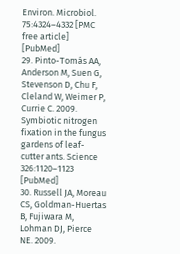Environ. Microbiol. 75:4324–4332 [PMC free article] [PubMed]
29. Pinto-Tomás AA, Anderson M, Suen G, Stevenson D, Chu F, Cleland W, Weimer P, Currie C. 2009. Symbiotic nitrogen fixation in the fungus gardens of leaf-cutter ants. Science 326:1120–1123 [PubMed]
30. Russell JA, Moreau CS, Goldman-Huertas B, Fujiwara M, Lohman DJ, Pierce NE. 2009.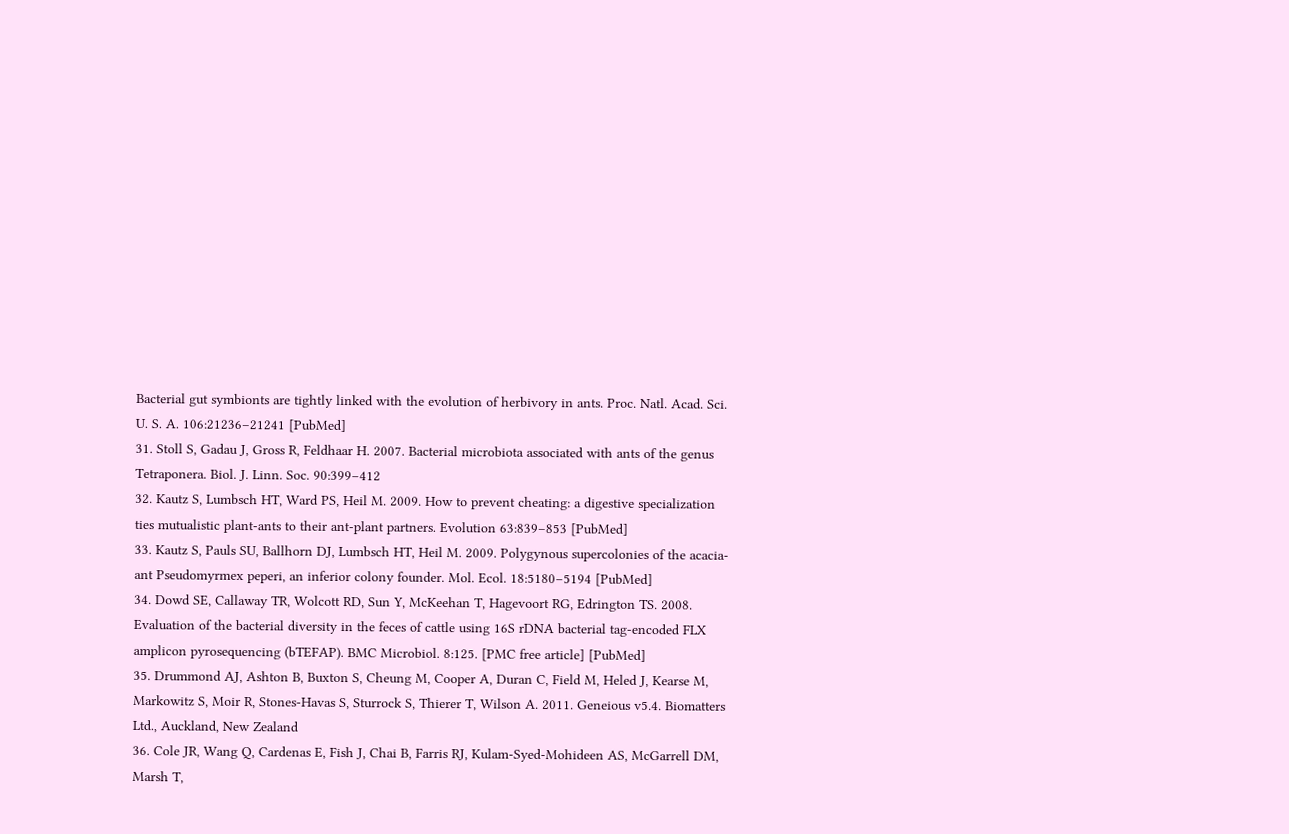Bacterial gut symbionts are tightly linked with the evolution of herbivory in ants. Proc. Natl. Acad. Sci. U. S. A. 106:21236–21241 [PubMed]
31. Stoll S, Gadau J, Gross R, Feldhaar H. 2007. Bacterial microbiota associated with ants of the genus Tetraponera. Biol. J. Linn. Soc. 90:399–412
32. Kautz S, Lumbsch HT, Ward PS, Heil M. 2009. How to prevent cheating: a digestive specialization ties mutualistic plant-ants to their ant-plant partners. Evolution 63:839–853 [PubMed]
33. Kautz S, Pauls SU, Ballhorn DJ, Lumbsch HT, Heil M. 2009. Polygynous supercolonies of the acacia-ant Pseudomyrmex peperi, an inferior colony founder. Mol. Ecol. 18:5180–5194 [PubMed]
34. Dowd SE, Callaway TR, Wolcott RD, Sun Y, McKeehan T, Hagevoort RG, Edrington TS. 2008. Evaluation of the bacterial diversity in the feces of cattle using 16S rDNA bacterial tag-encoded FLX amplicon pyrosequencing (bTEFAP). BMC Microbiol. 8:125. [PMC free article] [PubMed]
35. Drummond AJ, Ashton B, Buxton S, Cheung M, Cooper A, Duran C, Field M, Heled J, Kearse M, Markowitz S, Moir R, Stones-Havas S, Sturrock S, Thierer T, Wilson A. 2011. Geneious v5.4. Biomatters Ltd., Auckland, New Zealand
36. Cole JR, Wang Q, Cardenas E, Fish J, Chai B, Farris RJ, Kulam-Syed-Mohideen AS, McGarrell DM, Marsh T,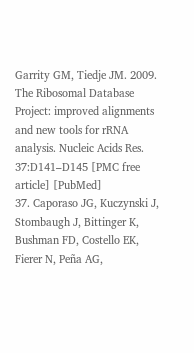Garrity GM, Tiedje JM. 2009. The Ribosomal Database Project: improved alignments and new tools for rRNA analysis. Nucleic Acids Res. 37:D141–D145 [PMC free article] [PubMed]
37. Caporaso JG, Kuczynski J, Stombaugh J, Bittinger K, Bushman FD, Costello EK, Fierer N, Peña AG,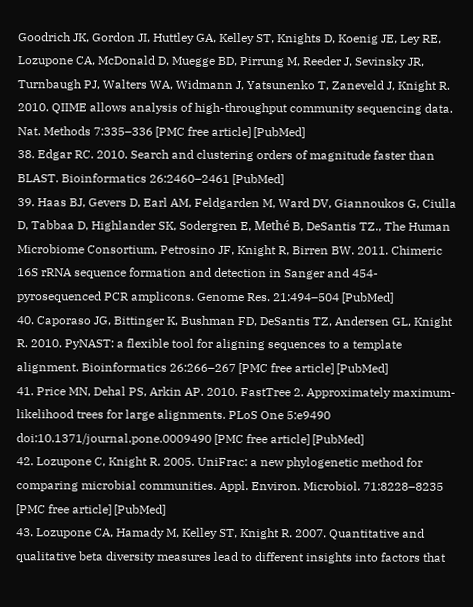Goodrich JK, Gordon JI, Huttley GA, Kelley ST, Knights D, Koenig JE, Ley RE, Lozupone CA, McDonald D, Muegge BD, Pirrung M, Reeder J, Sevinsky JR, Turnbaugh PJ, Walters WA, Widmann J, Yatsunenko T, Zaneveld J, Knight R. 2010. QIIME allows analysis of high-throughput community sequencing data. Nat. Methods 7:335–336 [PMC free article] [PubMed]
38. Edgar RC. 2010. Search and clustering orders of magnitude faster than BLAST. Bioinformatics 26:2460–2461 [PubMed]
39. Haas BJ, Gevers D, Earl AM, Feldgarden M, Ward DV, Giannoukos G, Ciulla D, Tabbaa D, Highlander SK, Sodergren E, Methé B, DeSantis TZ., The Human Microbiome Consortium, Petrosino JF, Knight R, Birren BW. 2011. Chimeric 16S rRNA sequence formation and detection in Sanger and 454-pyrosequenced PCR amplicons. Genome Res. 21:494–504 [PubMed]
40. Caporaso JG, Bittinger K, Bushman FD, DeSantis TZ, Andersen GL, Knight R. 2010. PyNAST: a flexible tool for aligning sequences to a template alignment. Bioinformatics 26:266–267 [PMC free article] [PubMed]
41. Price MN, Dehal PS, Arkin AP. 2010. FastTree 2. Approximately maximum-likelihood trees for large alignments. PLoS One 5:e9490 doi:10.1371/journal.pone.0009490 [PMC free article] [PubMed]
42. Lozupone C, Knight R. 2005. UniFrac: a new phylogenetic method for comparing microbial communities. Appl. Environ. Microbiol. 71:8228–8235 [PMC free article] [PubMed]
43. Lozupone CA, Hamady M, Kelley ST, Knight R. 2007. Quantitative and qualitative beta diversity measures lead to different insights into factors that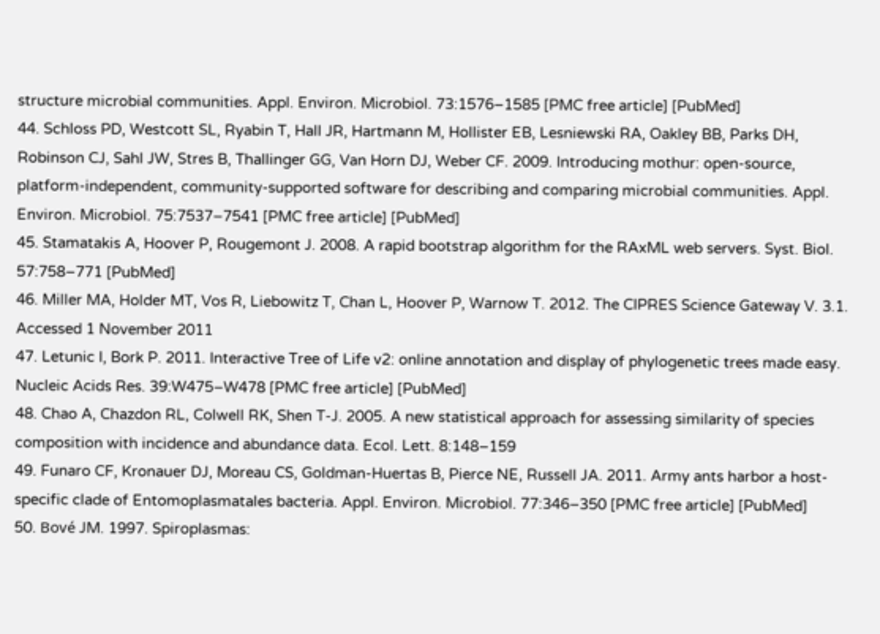structure microbial communities. Appl. Environ. Microbiol. 73:1576–1585 [PMC free article] [PubMed]
44. Schloss PD, Westcott SL, Ryabin T, Hall JR, Hartmann M, Hollister EB, Lesniewski RA, Oakley BB, Parks DH, Robinson CJ, Sahl JW, Stres B, Thallinger GG, Van Horn DJ, Weber CF. 2009. Introducing mothur: open-source, platform-independent, community-supported software for describing and comparing microbial communities. Appl. Environ. Microbiol. 75:7537–7541 [PMC free article] [PubMed]
45. Stamatakis A, Hoover P, Rougemont J. 2008. A rapid bootstrap algorithm for the RAxML web servers. Syst. Biol. 57:758–771 [PubMed]
46. Miller MA, Holder MT, Vos R, Liebowitz T, Chan L, Hoover P, Warnow T. 2012. The CIPRES Science Gateway V. 3.1. Accessed 1 November 2011
47. Letunic I, Bork P. 2011. Interactive Tree of Life v2: online annotation and display of phylogenetic trees made easy. Nucleic Acids Res. 39:W475–W478 [PMC free article] [PubMed]
48. Chao A, Chazdon RL, Colwell RK, Shen T-J. 2005. A new statistical approach for assessing similarity of species composition with incidence and abundance data. Ecol. Lett. 8:148–159
49. Funaro CF, Kronauer DJ, Moreau CS, Goldman-Huertas B, Pierce NE, Russell JA. 2011. Army ants harbor a host-specific clade of Entomoplasmatales bacteria. Appl. Environ. Microbiol. 77:346–350 [PMC free article] [PubMed]
50. Bové JM. 1997. Spiroplasmas: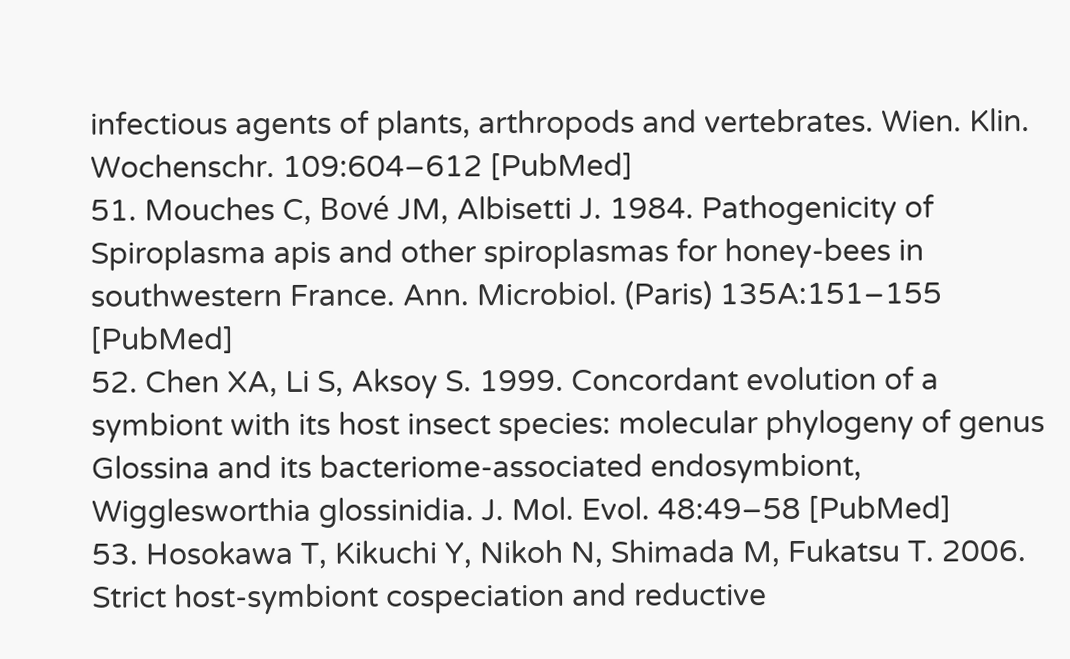infectious agents of plants, arthropods and vertebrates. Wien. Klin. Wochenschr. 109:604–612 [PubMed]
51. Mouches C, Bové JM, Albisetti J. 1984. Pathogenicity of Spiroplasma apis and other spiroplasmas for honey-bees in southwestern France. Ann. Microbiol. (Paris) 135A:151–155 [PubMed]
52. Chen XA, Li S, Aksoy S. 1999. Concordant evolution of a symbiont with its host insect species: molecular phylogeny of genus Glossina and its bacteriome-associated endosymbiont, Wigglesworthia glossinidia. J. Mol. Evol. 48:49–58 [PubMed]
53. Hosokawa T, Kikuchi Y, Nikoh N, Shimada M, Fukatsu T. 2006. Strict host-symbiont cospeciation and reductive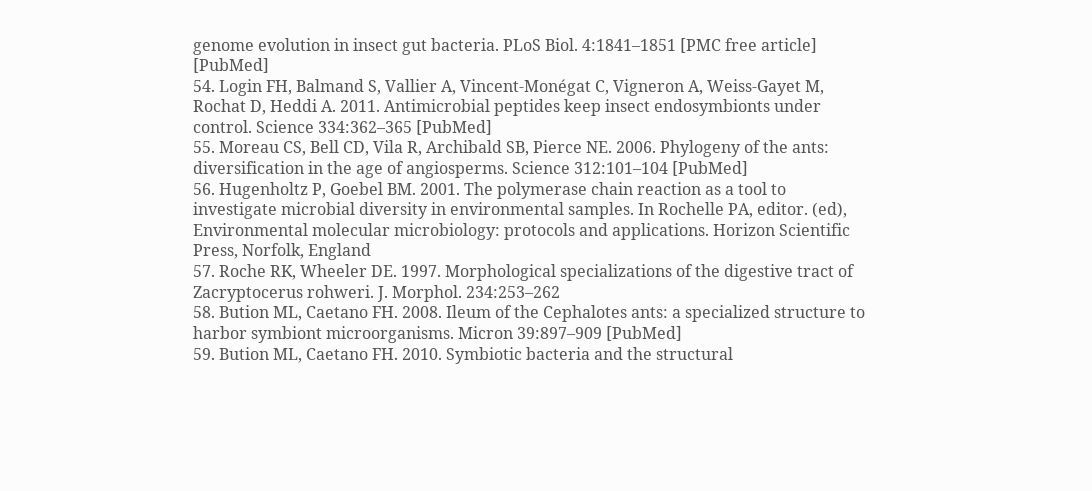genome evolution in insect gut bacteria. PLoS Biol. 4:1841–1851 [PMC free article] [PubMed]
54. Login FH, Balmand S, Vallier A, Vincent-Monégat C, Vigneron A, Weiss-Gayet M, Rochat D, Heddi A. 2011. Antimicrobial peptides keep insect endosymbionts under control. Science 334:362–365 [PubMed]
55. Moreau CS, Bell CD, Vila R, Archibald SB, Pierce NE. 2006. Phylogeny of the ants: diversification in the age of angiosperms. Science 312:101–104 [PubMed]
56. Hugenholtz P, Goebel BM. 2001. The polymerase chain reaction as a tool to investigate microbial diversity in environmental samples. In Rochelle PA, editor. (ed), Environmental molecular microbiology: protocols and applications. Horizon Scientific Press, Norfolk, England
57. Roche RK, Wheeler DE. 1997. Morphological specializations of the digestive tract of Zacryptocerus rohweri. J. Morphol. 234:253–262
58. Bution ML, Caetano FH. 2008. Ileum of the Cephalotes ants: a specialized structure to harbor symbiont microorganisms. Micron 39:897–909 [PubMed]
59. Bution ML, Caetano FH. 2010. Symbiotic bacteria and the structural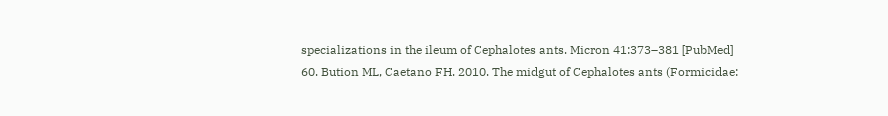specializations in the ileum of Cephalotes ants. Micron 41:373–381 [PubMed]
60. Bution ML, Caetano FH. 2010. The midgut of Cephalotes ants (Formicidae: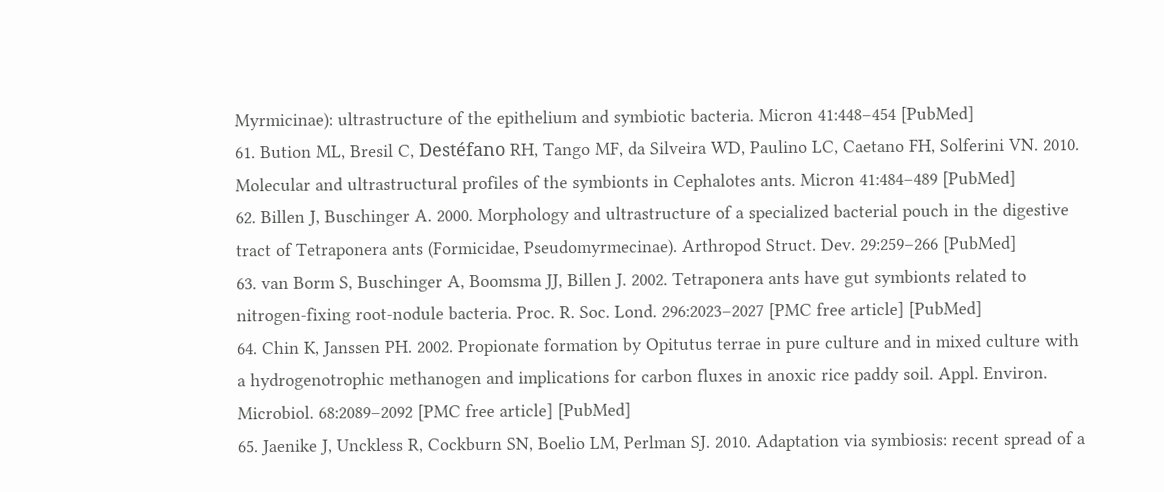Myrmicinae): ultrastructure of the epithelium and symbiotic bacteria. Micron 41:448–454 [PubMed]
61. Bution ML, Bresil C, Destéfano RH, Tango MF, da Silveira WD, Paulino LC, Caetano FH, Solferini VN. 2010. Molecular and ultrastructural profiles of the symbionts in Cephalotes ants. Micron 41:484–489 [PubMed]
62. Billen J, Buschinger A. 2000. Morphology and ultrastructure of a specialized bacterial pouch in the digestive tract of Tetraponera ants (Formicidae, Pseudomyrmecinae). Arthropod Struct. Dev. 29:259–266 [PubMed]
63. van Borm S, Buschinger A, Boomsma JJ, Billen J. 2002. Tetraponera ants have gut symbionts related to nitrogen-fixing root-nodule bacteria. Proc. R. Soc. Lond. 296:2023–2027 [PMC free article] [PubMed]
64. Chin K, Janssen PH. 2002. Propionate formation by Opitutus terrae in pure culture and in mixed culture with a hydrogenotrophic methanogen and implications for carbon fluxes in anoxic rice paddy soil. Appl. Environ. Microbiol. 68:2089–2092 [PMC free article] [PubMed]
65. Jaenike J, Unckless R, Cockburn SN, Boelio LM, Perlman SJ. 2010. Adaptation via symbiosis: recent spread of a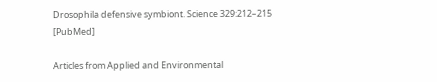Drosophila defensive symbiont. Science 329:212–215 [PubMed]

Articles from Applied and Environmental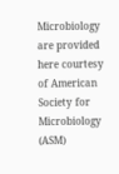Microbiology are provided here courtesy of American Society for Microbiology (ASM)